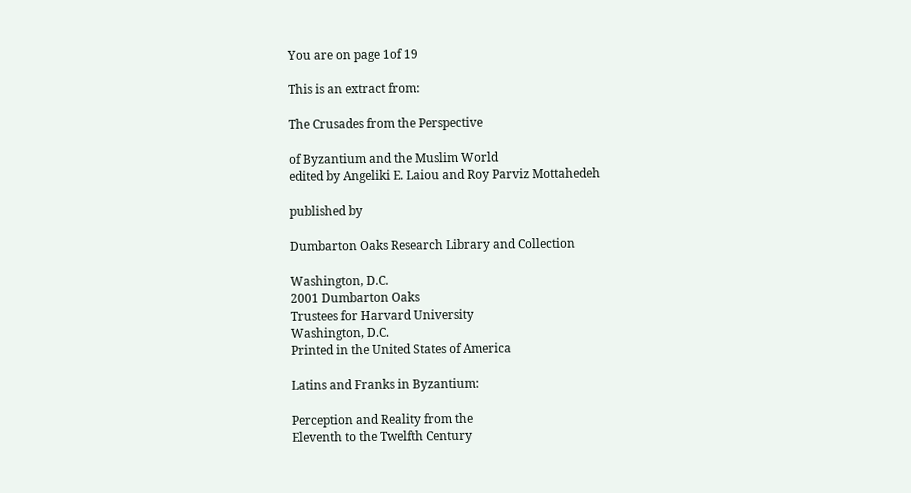You are on page 1of 19

This is an extract from:

The Crusades from the Perspective

of Byzantium and the Muslim World
edited by Angeliki E. Laiou and Roy Parviz Mottahedeh

published by

Dumbarton Oaks Research Library and Collection

Washington, D.C.
2001 Dumbarton Oaks
Trustees for Harvard University
Washington, D.C.
Printed in the United States of America

Latins and Franks in Byzantium:

Perception and Reality from the
Eleventh to the Twelfth Century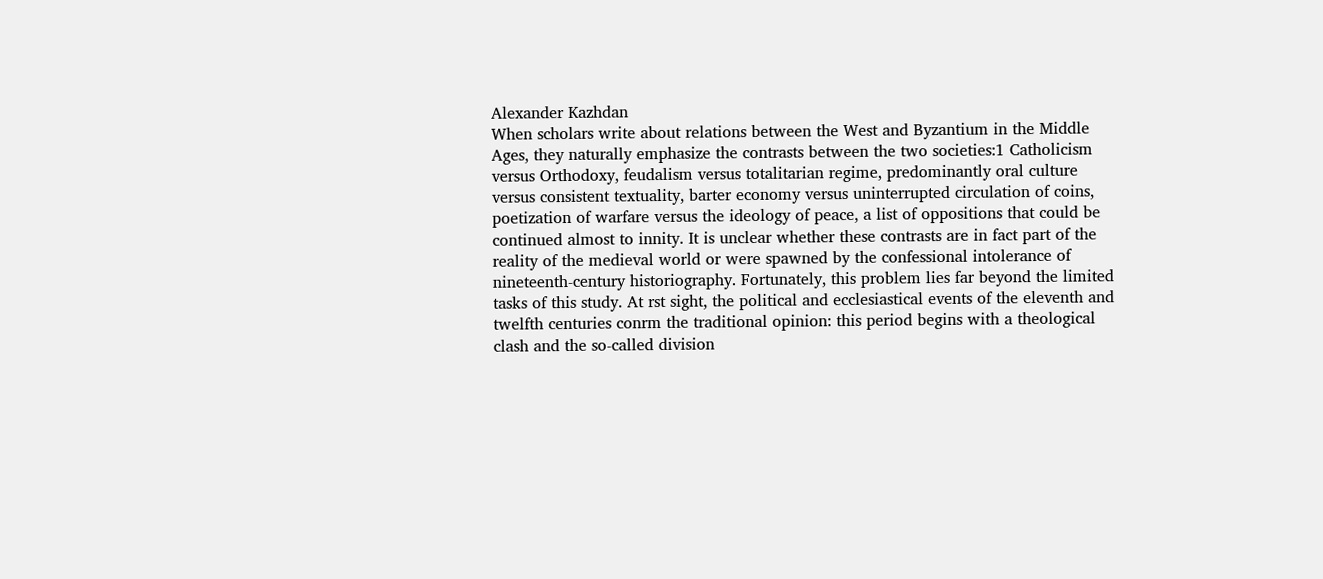Alexander Kazhdan
When scholars write about relations between the West and Byzantium in the Middle
Ages, they naturally emphasize the contrasts between the two societies:1 Catholicism
versus Orthodoxy, feudalism versus totalitarian regime, predominantly oral culture
versus consistent textuality, barter economy versus uninterrupted circulation of coins,
poetization of warfare versus the ideology of peace, a list of oppositions that could be
continued almost to innity. It is unclear whether these contrasts are in fact part of the
reality of the medieval world or were spawned by the confessional intolerance of
nineteenth-century historiography. Fortunately, this problem lies far beyond the limited
tasks of this study. At rst sight, the political and ecclesiastical events of the eleventh and
twelfth centuries conrm the traditional opinion: this period begins with a theological
clash and the so-called division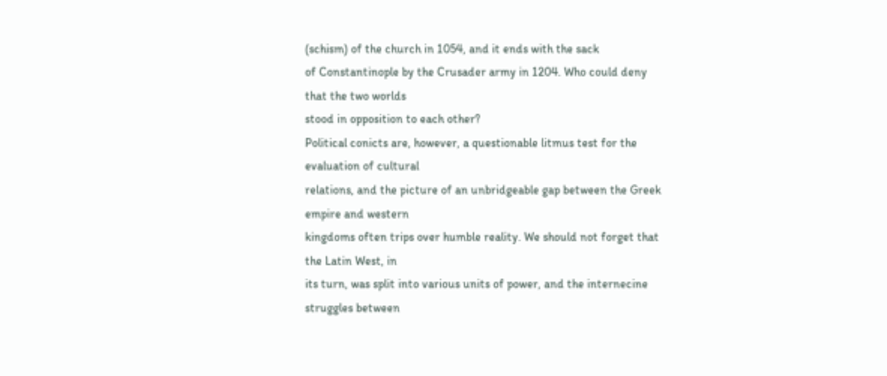(schism) of the church in 1054, and it ends with the sack
of Constantinople by the Crusader army in 1204. Who could deny that the two worlds
stood in opposition to each other?
Political conicts are, however, a questionable litmus test for the evaluation of cultural
relations, and the picture of an unbridgeable gap between the Greek empire and western
kingdoms often trips over humble reality. We should not forget that the Latin West, in
its turn, was split into various units of power, and the internecine struggles between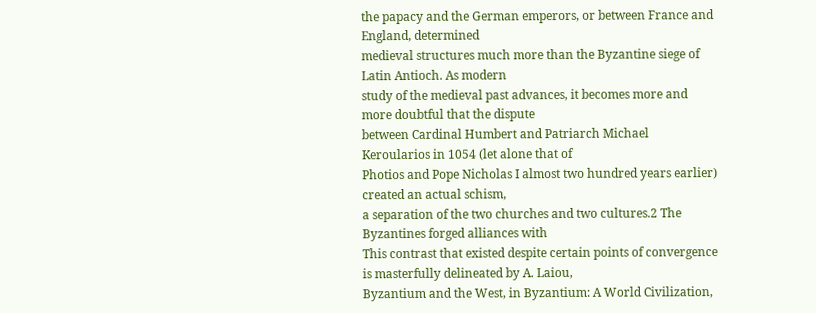the papacy and the German emperors, or between France and England, determined
medieval structures much more than the Byzantine siege of Latin Antioch. As modern
study of the medieval past advances, it becomes more and more doubtful that the dispute
between Cardinal Humbert and Patriarch Michael Keroularios in 1054 (let alone that of
Photios and Pope Nicholas I almost two hundred years earlier) created an actual schism,
a separation of the two churches and two cultures.2 The Byzantines forged alliances with
This contrast that existed despite certain points of convergence is masterfully delineated by A. Laiou,
Byzantium and the West, in Byzantium: A World Civilization,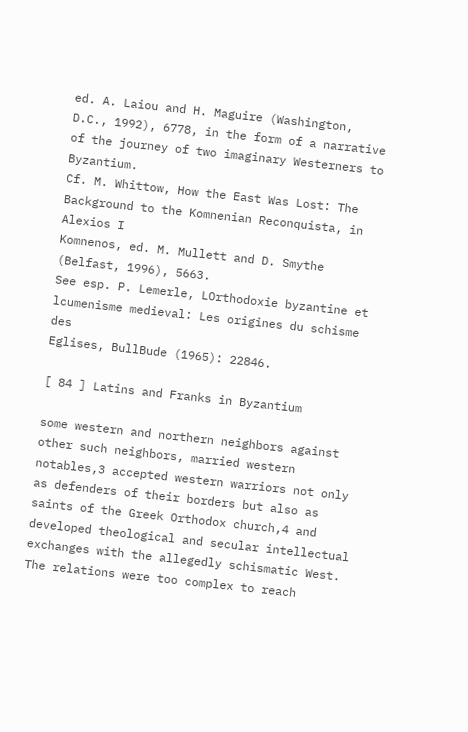ed. A. Laiou and H. Maguire (Washington,
D.C., 1992), 6778, in the form of a narrative of the journey of two imaginary Westerners to Byzantium.
Cf. M. Whittow, How the East Was Lost: The Background to the Komnenian Reconquista, in Alexios I
Komnenos, ed. M. Mullett and D. Smythe (Belfast, 1996), 5663.
See esp. P. Lemerle, LOrthodoxie byzantine et lcumenisme medieval: Les origines du schisme des
Eglises, BullBude (1965): 22846.

[ 84 ] Latins and Franks in Byzantium

some western and northern neighbors against other such neighbors, married western
notables,3 accepted western warriors not only as defenders of their borders but also as
saints of the Greek Orthodox church,4 and developed theological and secular intellectual
exchanges with the allegedly schismatic West. The relations were too complex to reach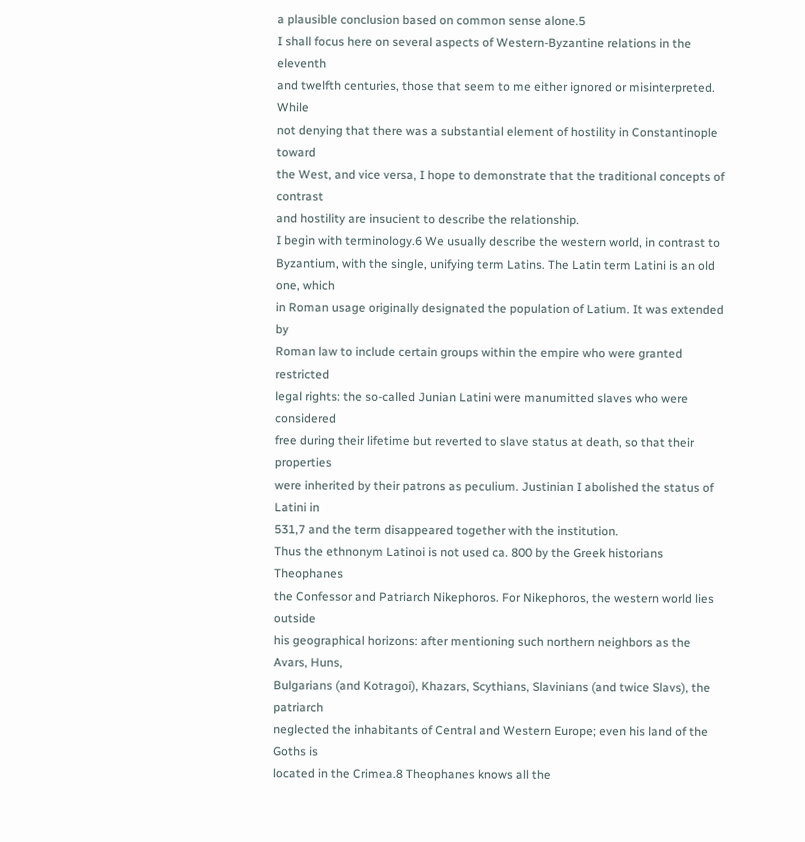a plausible conclusion based on common sense alone.5
I shall focus here on several aspects of Western-Byzantine relations in the eleventh
and twelfth centuries, those that seem to me either ignored or misinterpreted. While
not denying that there was a substantial element of hostility in Constantinople toward
the West, and vice versa, I hope to demonstrate that the traditional concepts of contrast
and hostility are insucient to describe the relationship.
I begin with terminology.6 We usually describe the western world, in contrast to Byzantium, with the single, unifying term Latins. The Latin term Latini is an old one, which
in Roman usage originally designated the population of Latium. It was extended by
Roman law to include certain groups within the empire who were granted restricted
legal rights: the so-called Junian Latini were manumitted slaves who were considered
free during their lifetime but reverted to slave status at death, so that their properties
were inherited by their patrons as peculium. Justinian I abolished the status of Latini in
531,7 and the term disappeared together with the institution.
Thus the ethnonym Latinoi is not used ca. 800 by the Greek historians Theophanes
the Confessor and Patriarch Nikephoros. For Nikephoros, the western world lies outside
his geographical horizons: after mentioning such northern neighbors as the Avars, Huns,
Bulgarians (and Kotragoi), Khazars, Scythians, Slavinians (and twice Slavs), the patriarch
neglected the inhabitants of Central and Western Europe; even his land of the Goths is
located in the Crimea.8 Theophanes knows all the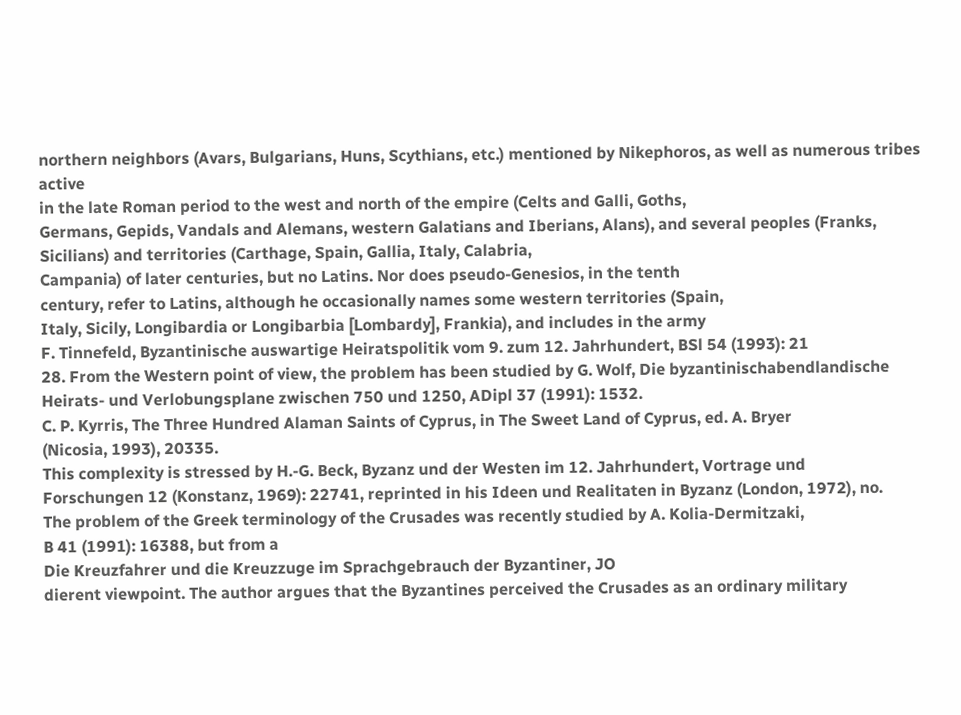northern neighbors (Avars, Bulgarians, Huns, Scythians, etc.) mentioned by Nikephoros, as well as numerous tribes active
in the late Roman period to the west and north of the empire (Celts and Galli, Goths,
Germans, Gepids, Vandals and Alemans, western Galatians and Iberians, Alans), and several peoples (Franks, Sicilians) and territories (Carthage, Spain, Gallia, Italy, Calabria,
Campania) of later centuries, but no Latins. Nor does pseudo-Genesios, in the tenth
century, refer to Latins, although he occasionally names some western territories (Spain,
Italy, Sicily, Longibardia or Longibarbia [Lombardy], Frankia), and includes in the army
F. Tinnefeld, Byzantinische auswartige Heiratspolitik vom 9. zum 12. Jahrhundert, BSl 54 (1993): 21
28. From the Western point of view, the problem has been studied by G. Wolf, Die byzantinischabendlandische Heirats- und Verlobungsplane zwischen 750 und 1250, ADipl 37 (1991): 1532.
C. P. Kyrris, The Three Hundred Alaman Saints of Cyprus, in The Sweet Land of Cyprus, ed. A. Bryer
(Nicosia, 1993), 20335.
This complexity is stressed by H.-G. Beck, Byzanz und der Westen im 12. Jahrhundert, Vortrage und
Forschungen 12 (Konstanz, 1969): 22741, reprinted in his Ideen und Realitaten in Byzanz (London, 1972), no.
The problem of the Greek terminology of the Crusades was recently studied by A. Kolia-Dermitzaki,
B 41 (1991): 16388, but from a
Die Kreuzfahrer und die Kreuzzuge im Sprachgebrauch der Byzantiner, JO
dierent viewpoint. The author argues that the Byzantines perceived the Crusades as an ordinary military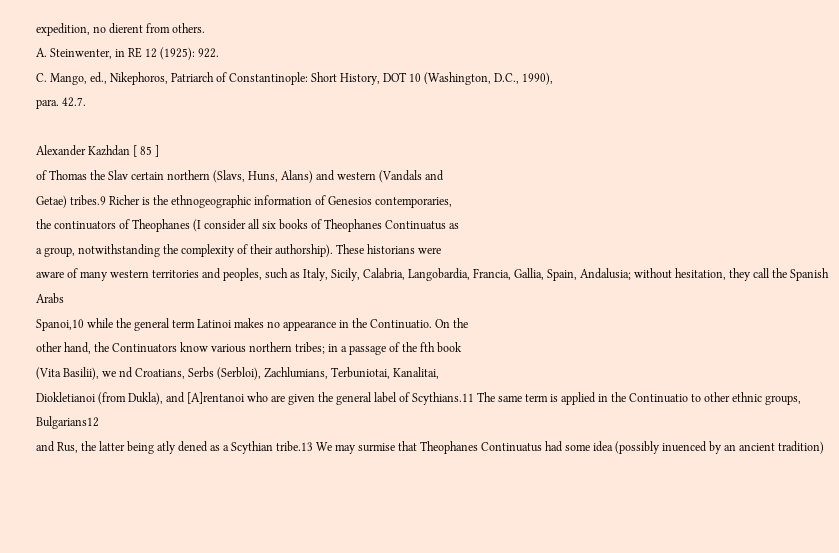expedition, no dierent from others.
A. Steinwenter, in RE 12 (1925): 922.
C. Mango, ed., Nikephoros, Patriarch of Constantinople: Short History, DOT 10 (Washington, D.C., 1990),
para. 42.7.

Alexander Kazhdan [ 85 ]
of Thomas the Slav certain northern (Slavs, Huns, Alans) and western (Vandals and
Getae) tribes.9 Richer is the ethnogeographic information of Genesios contemporaries,
the continuators of Theophanes (I consider all six books of Theophanes Continuatus as
a group, notwithstanding the complexity of their authorship). These historians were
aware of many western territories and peoples, such as Italy, Sicily, Calabria, Langobardia, Francia, Gallia, Spain, Andalusia; without hesitation, they call the Spanish Arabs
Spanoi,10 while the general term Latinoi makes no appearance in the Continuatio. On the
other hand, the Continuators know various northern tribes; in a passage of the fth book
(Vita Basilii), we nd Croatians, Serbs (Serbloi), Zachlumians, Terbuniotai, Kanalitai,
Diokletianoi (from Dukla), and [A]rentanoi who are given the general label of Scythians.11 The same term is applied in the Continuatio to other ethnic groups, Bulgarians12
and Rus, the latter being atly dened as a Scythian tribe.13 We may surmise that Theophanes Continuatus had some idea (possibly inuenced by an ancient tradition)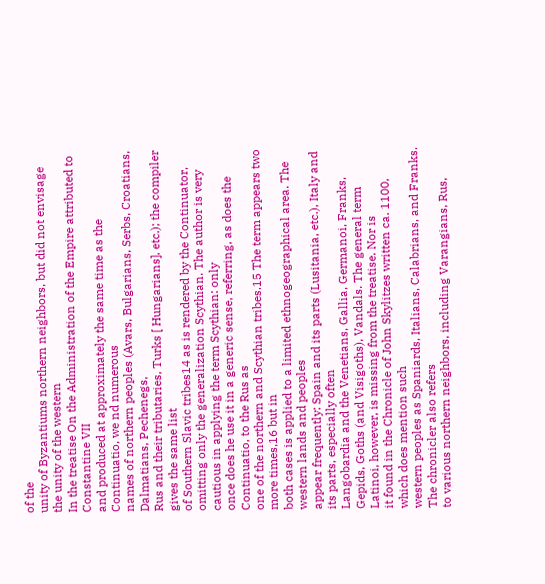of the
unity of Byzantiums northern neighbors, but did not envisage the unity of the western
In the treatise On the Administration of the Empire attributed to Constantine VII
and produced at approximately the same time as the Continuatio, we nd numerous
names of northern peoples (Avars, Bulgarians, Serbs, Croatians, Dalmatians, Pechenegs,
Rus and their tributaries, Turks [ Hungarians], etc.); the compiler gives the same list
of Southern Slavic tribes14 as is rendered by the Continuator, omitting only the generalization Scythian. The author is very cautious in applying the term Scythian: only
once does he use it in a generic sense, referring, as does the Continuatio, to the Rus as
one of the northern and Scythian tribes.15 The term appears two more times,16 but in
both cases is applied to a limited ethnogeographical area. The western lands and peoples
appear frequently: Spain and its parts (Lusitania, etc.), Italy and its parts, especially often
Langobardia and the Venetians, Gallia, Germanoi, Franks, Gepids, Goths (and Visigoths), Vandals. The general term Latinoi, however, is missing from the treatise. Nor is
it found in the Chronicle of John Skylitzes written ca. 1100, which does mention such
western peoples as Spaniards, Italians, Calabrians, and Franks. The chronicler also refers
to various northern neighbors, including Varangians, Rus,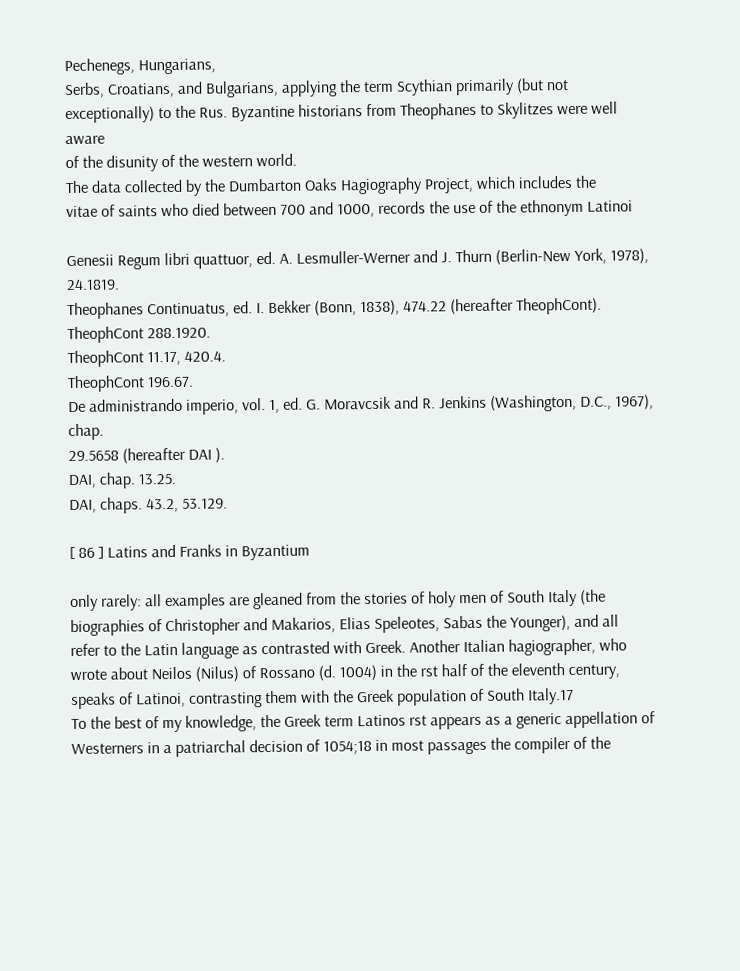Pechenegs, Hungarians,
Serbs, Croatians, and Bulgarians, applying the term Scythian primarily (but not exceptionally) to the Rus. Byzantine historians from Theophanes to Skylitzes were well aware
of the disunity of the western world.
The data collected by the Dumbarton Oaks Hagiography Project, which includes the
vitae of saints who died between 700 and 1000, records the use of the ethnonym Latinoi

Genesii Regum libri quattuor, ed. A. Lesmuller-Werner and J. Thurn (Berlin-New York, 1978), 24.1819.
Theophanes Continuatus, ed. I. Bekker (Bonn, 1838), 474.22 (hereafter TheophCont).
TheophCont 288.1920.
TheophCont 11.17, 420.4.
TheophCont 196.67.
De administrando imperio, vol. 1, ed. G. Moravcsik and R. Jenkins (Washington, D.C., 1967), chap.
29.5658 (hereafter DAI ).
DAI, chap. 13.25.
DAI, chaps. 43.2, 53.129.

[ 86 ] Latins and Franks in Byzantium

only rarely: all examples are gleaned from the stories of holy men of South Italy (the
biographies of Christopher and Makarios, Elias Speleotes, Sabas the Younger), and all
refer to the Latin language as contrasted with Greek. Another Italian hagiographer, who
wrote about Neilos (Nilus) of Rossano (d. 1004) in the rst half of the eleventh century,
speaks of Latinoi, contrasting them with the Greek population of South Italy.17
To the best of my knowledge, the Greek term Latinos rst appears as a generic appellation of Westerners in a patriarchal decision of 1054;18 in most passages the compiler of the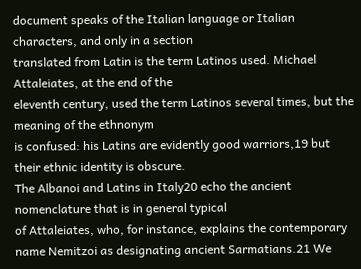document speaks of the Italian language or Italian characters, and only in a section
translated from Latin is the term Latinos used. Michael Attaleiates, at the end of the
eleventh century, used the term Latinos several times, but the meaning of the ethnonym
is confused: his Latins are evidently good warriors,19 but their ethnic identity is obscure.
The Albanoi and Latins in Italy20 echo the ancient nomenclature that is in general typical
of Attaleiates, who, for instance, explains the contemporary name Nemitzoi as designating ancient Sarmatians.21 We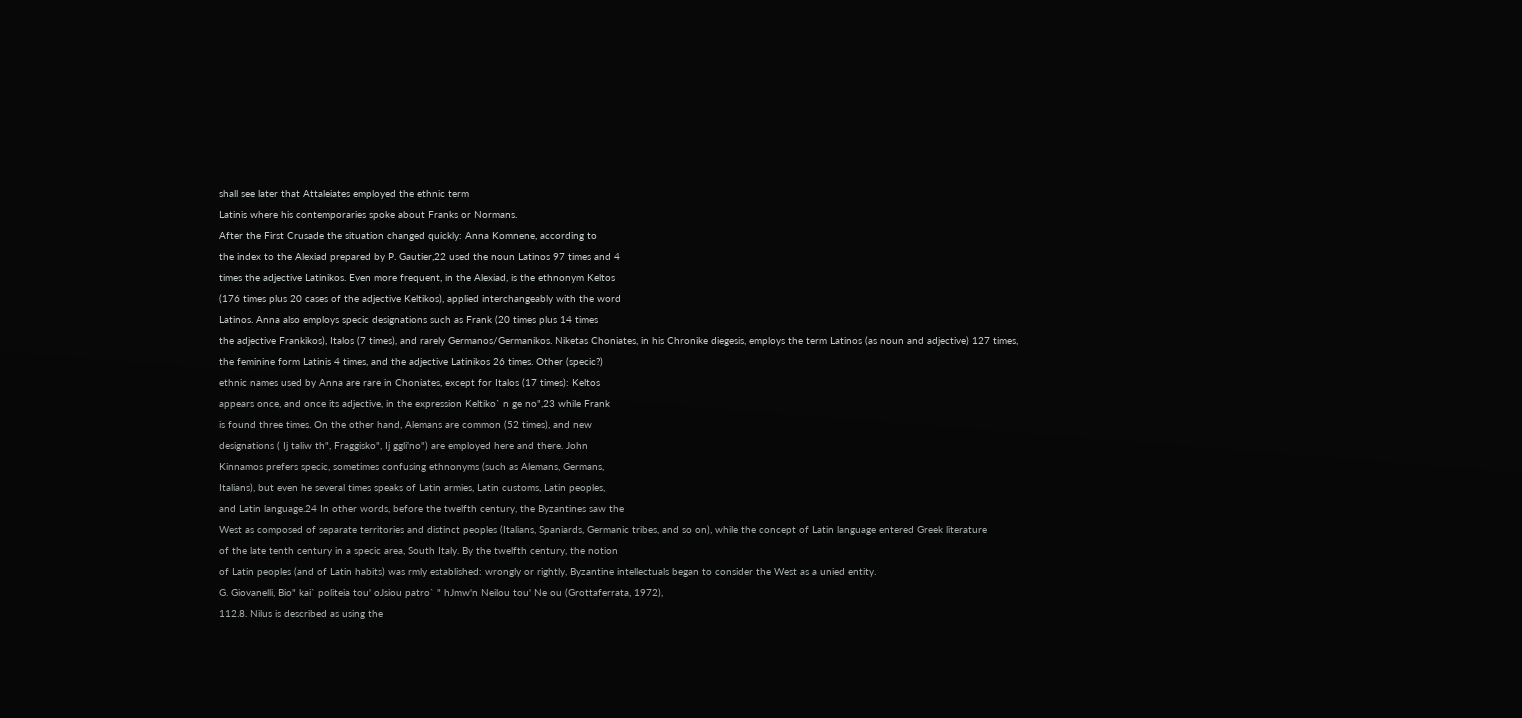shall see later that Attaleiates employed the ethnic term
Latinis where his contemporaries spoke about Franks or Normans.
After the First Crusade the situation changed quickly: Anna Komnene, according to
the index to the Alexiad prepared by P. Gautier,22 used the noun Latinos 97 times and 4
times the adjective Latinikos. Even more frequent, in the Alexiad, is the ethnonym Keltos
(176 times plus 20 cases of the adjective Keltikos), applied interchangeably with the word
Latinos. Anna also employs specic designations such as Frank (20 times plus 14 times
the adjective Frankikos), Italos (7 times), and rarely Germanos/Germanikos. Niketas Choniates, in his Chronike diegesis, employs the term Latinos (as noun and adjective) 127 times,
the feminine form Latinis 4 times, and the adjective Latinikos 26 times. Other (specic?)
ethnic names used by Anna are rare in Choniates, except for Italos (17 times): Keltos
appears once, and once its adjective, in the expression Keltiko` n ge no",23 while Frank
is found three times. On the other hand, Alemans are common (52 times), and new
designations ( Ij taliw th", Fraggisko", Ij ggli'no") are employed here and there. John
Kinnamos prefers specic, sometimes confusing ethnonyms (such as Alemans, Germans,
Italians), but even he several times speaks of Latin armies, Latin customs, Latin peoples,
and Latin language.24 In other words, before the twelfth century, the Byzantines saw the
West as composed of separate territories and distinct peoples (Italians, Spaniards, Germanic tribes, and so on), while the concept of Latin language entered Greek literature
of the late tenth century in a specic area, South Italy. By the twelfth century, the notion
of Latin peoples (and of Latin habits) was rmly established: wrongly or rightly, Byzantine intellectuals began to consider the West as a unied entity.
G. Giovanelli, Bio" kai` politeia tou' oJsiou patro` " hJmw'n Neilou tou' Ne ou (Grottaferrata, 1972),
112.8. Nilus is described as using the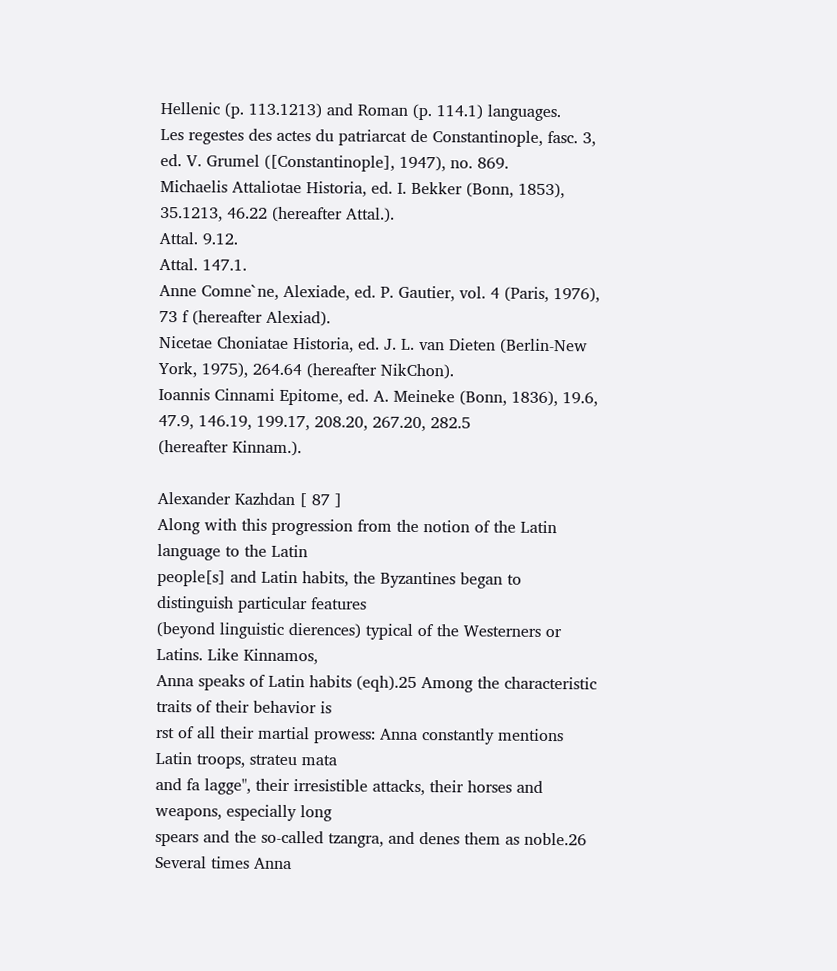Hellenic (p. 113.1213) and Roman (p. 114.1) languages.
Les regestes des actes du patriarcat de Constantinople, fasc. 3, ed. V. Grumel ([Constantinople], 1947), no. 869.
Michaelis Attaliotae Historia, ed. I. Bekker (Bonn, 1853), 35.1213, 46.22 (hereafter Attal.).
Attal. 9.12.
Attal. 147.1.
Anne Comne`ne, Alexiade, ed. P. Gautier, vol. 4 (Paris, 1976), 73 f (hereafter Alexiad).
Nicetae Choniatae Historia, ed. J. L. van Dieten (Berlin-New York, 1975), 264.64 (hereafter NikChon).
Ioannis Cinnami Epitome, ed. A. Meineke (Bonn, 1836), 19.6, 47.9, 146.19, 199.17, 208.20, 267.20, 282.5
(hereafter Kinnam.).

Alexander Kazhdan [ 87 ]
Along with this progression from the notion of the Latin language to the Latin
people[s] and Latin habits, the Byzantines began to distinguish particular features
(beyond linguistic dierences) typical of the Westerners or Latins. Like Kinnamos,
Anna speaks of Latin habits (eqh).25 Among the characteristic traits of their behavior is
rst of all their martial prowess: Anna constantly mentions Latin troops, strateu mata
and fa lagge", their irresistible attacks, their horses and weapons, especially long
spears and the so-called tzangra, and denes them as noble.26 Several times Anna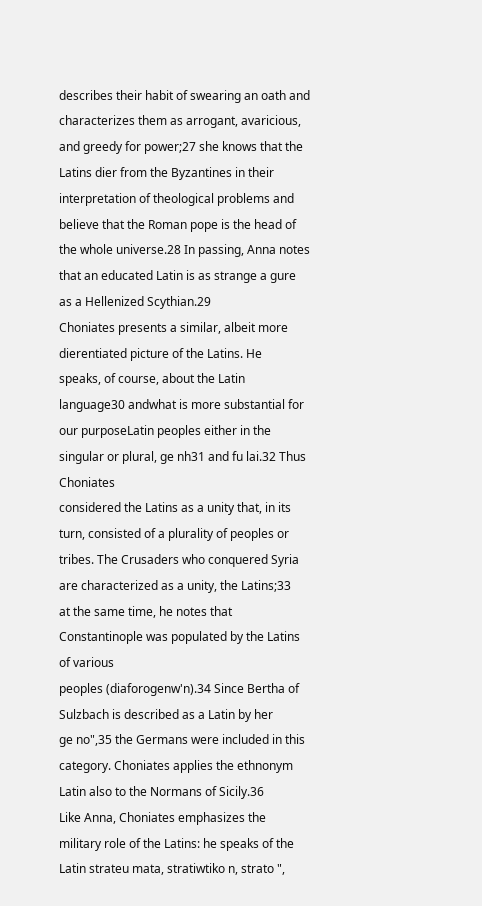describes their habit of swearing an oath and characterizes them as arrogant, avaricious,
and greedy for power;27 she knows that the Latins dier from the Byzantines in their
interpretation of theological problems and believe that the Roman pope is the head of
the whole universe.28 In passing, Anna notes that an educated Latin is as strange a gure
as a Hellenized Scythian.29
Choniates presents a similar, albeit more dierentiated picture of the Latins. He
speaks, of course, about the Latin language30 andwhat is more substantial for our purposeLatin peoples either in the singular or plural, ge nh31 and fu lai.32 Thus Choniates
considered the Latins as a unity that, in its turn, consisted of a plurality of peoples or
tribes. The Crusaders who conquered Syria are characterized as a unity, the Latins;33
at the same time, he notes that Constantinople was populated by the Latins of various
peoples (diaforogenw'n).34 Since Bertha of Sulzbach is described as a Latin by her
ge no",35 the Germans were included in this category. Choniates applies the ethnonym
Latin also to the Normans of Sicily.36
Like Anna, Choniates emphasizes the military role of the Latins: he speaks of the
Latin strateu mata, stratiwtiko n, strato ",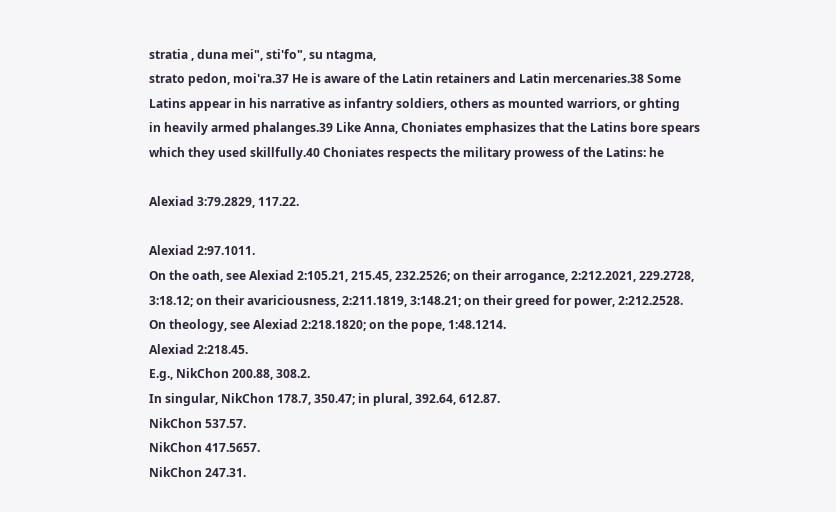stratia , duna mei", sti'fo", su ntagma,
strato pedon, moi'ra.37 He is aware of the Latin retainers and Latin mercenaries.38 Some
Latins appear in his narrative as infantry soldiers, others as mounted warriors, or ghting
in heavily armed phalanges.39 Like Anna, Choniates emphasizes that the Latins bore spears
which they used skillfully.40 Choniates respects the military prowess of the Latins: he

Alexiad 3:79.2829, 117.22.

Alexiad 2:97.1011.
On the oath, see Alexiad 2:105.21, 215.45, 232.2526; on their arrogance, 2:212.2021, 229.2728,
3:18.12; on their avariciousness, 2:211.1819, 3:148.21; on their greed for power, 2:212.2528.
On theology, see Alexiad 2:218.1820; on the pope, 1:48.1214.
Alexiad 2:218.45.
E.g., NikChon 200.88, 308.2.
In singular, NikChon 178.7, 350.47; in plural, 392.64, 612.87.
NikChon 537.57.
NikChon 417.5657.
NikChon 247.31.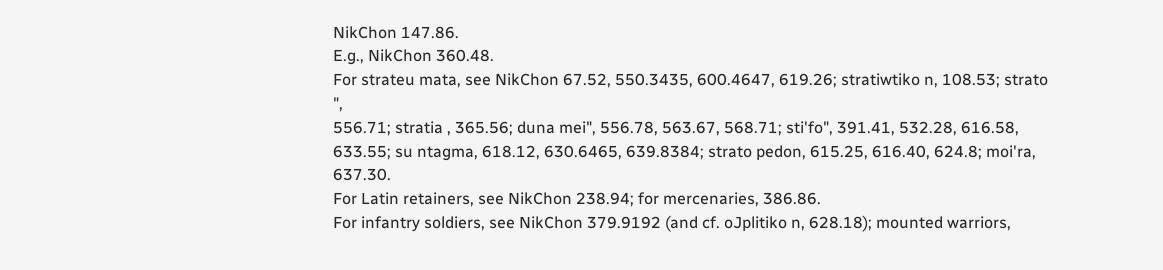NikChon 147.86.
E.g., NikChon 360.48.
For strateu mata, see NikChon 67.52, 550.3435, 600.4647, 619.26; stratiwtiko n, 108.53; strato ",
556.71; stratia , 365.56; duna mei", 556.78, 563.67, 568.71; sti'fo", 391.41, 532.28, 616.58, 633.55; su ntagma, 618.12, 630.6465, 639.8384; strato pedon, 615.25, 616.40, 624.8; moi'ra, 637.30.
For Latin retainers, see NikChon 238.94; for mercenaries, 386.86.
For infantry soldiers, see NikChon 379.9192 (and cf. oJplitiko n, 628.18); mounted warriors,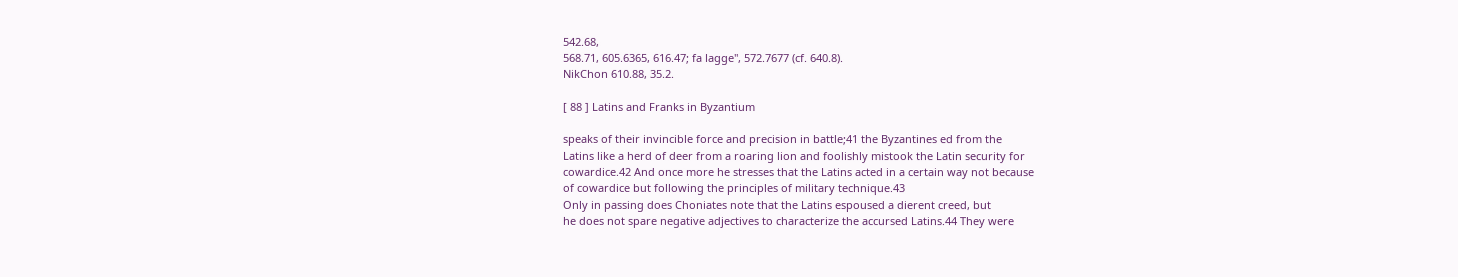542.68,
568.71, 605.6365, 616.47; fa lagge", 572.7677 (cf. 640.8).
NikChon 610.88, 35.2.

[ 88 ] Latins and Franks in Byzantium

speaks of their invincible force and precision in battle;41 the Byzantines ed from the
Latins like a herd of deer from a roaring lion and foolishly mistook the Latin security for
cowardice.42 And once more he stresses that the Latins acted in a certain way not because
of cowardice but following the principles of military technique.43
Only in passing does Choniates note that the Latins espoused a dierent creed, but
he does not spare negative adjectives to characterize the accursed Latins.44 They were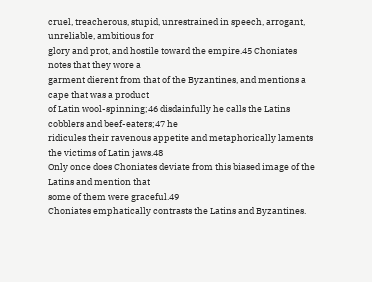cruel, treacherous, stupid, unrestrained in speech, arrogant, unreliable, ambitious for
glory and prot, and hostile toward the empire.45 Choniates notes that they wore a
garment dierent from that of the Byzantines, and mentions a cape that was a product
of Latin wool-spinning;46 disdainfully he calls the Latins cobblers and beef-eaters;47 he
ridicules their ravenous appetite and metaphorically laments the victims of Latin jaws.48
Only once does Choniates deviate from this biased image of the Latins and mention that
some of them were graceful.49
Choniates emphatically contrasts the Latins and Byzantines.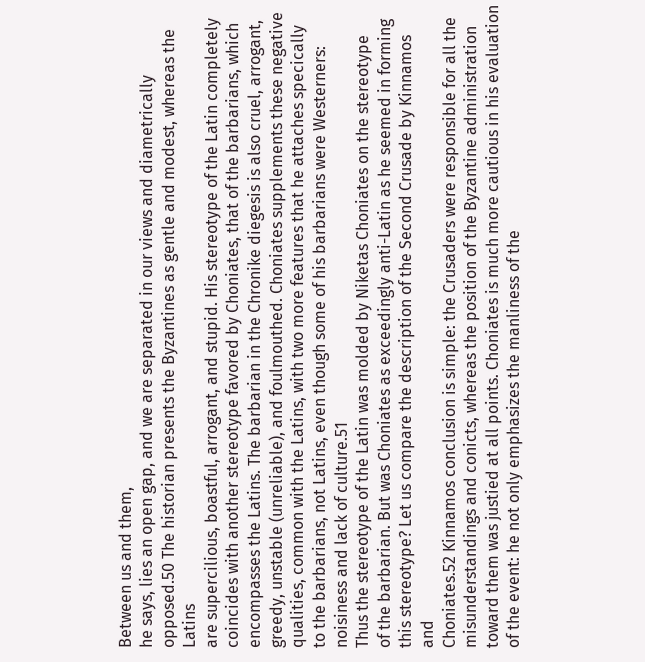Between us and them,
he says, lies an open gap, and we are separated in our views and diametrically opposed.50 The historian presents the Byzantines as gentle and modest, whereas the Latins
are supercilious, boastful, arrogant, and stupid. His stereotype of the Latin completely
coincides with another stereotype favored by Choniates, that of the barbarians, which
encompasses the Latins. The barbarian in the Chronike diegesis is also cruel, arrogant,
greedy, unstable (unreliable), and foulmouthed. Choniates supplements these negative
qualities, common with the Latins, with two more features that he attaches specically
to the barbarians, not Latins, even though some of his barbarians were Westerners:
noisiness and lack of culture.51
Thus the stereotype of the Latin was molded by Niketas Choniates on the stereotype
of the barbarian. But was Choniates as exceedingly anti-Latin as he seemed in forming
this stereotype? Let us compare the description of the Second Crusade by Kinnamos and
Choniates.52 Kinnamos conclusion is simple: the Crusaders were responsible for all the
misunderstandings and conicts, whereas the position of the Byzantine administration
toward them was justied at all points. Choniates is much more cautious in his evaluation
of the event: he not only emphasizes the manliness of the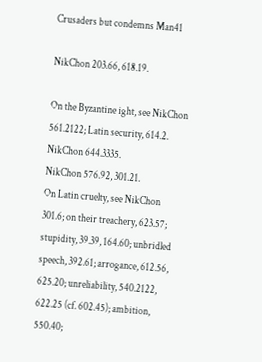Crusaders but condemns Man41

NikChon 203.66, 618.19.

On the Byzantine ight, see NikChon 561.2122; Latin security, 614.2.
NikChon 644.3335.
NikChon 576.92, 301.21.
On Latin cruelty, see NikChon 301.6; on their treachery, 623.57; stupidity, 39.39, 164.60; unbridled
speech, 392.61; arrogance, 612.56, 625.20; unreliability, 540.2122, 622.25 (cf. 602.45); ambition, 550.40;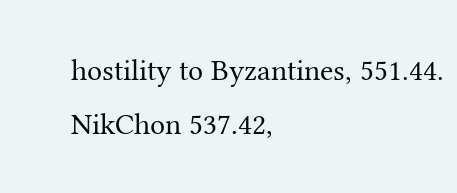hostility to Byzantines, 551.44.
NikChon 537.42,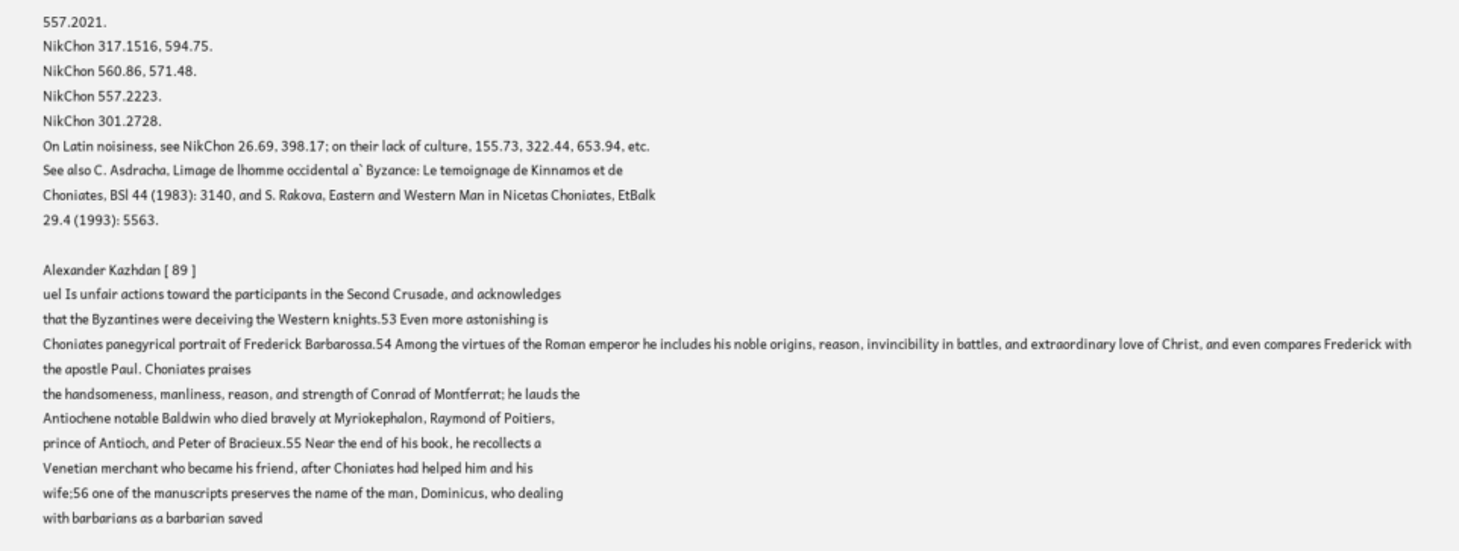557.2021.
NikChon 317.1516, 594.75.
NikChon 560.86, 571.48.
NikChon 557.2223.
NikChon 301.2728.
On Latin noisiness, see NikChon 26.69, 398.17; on their lack of culture, 155.73, 322.44, 653.94, etc.
See also C. Asdracha, Limage de lhomme occidental a` Byzance: Le temoignage de Kinnamos et de
Choniates, BSl 44 (1983): 3140, and S. Rakova, Eastern and Western Man in Nicetas Choniates, EtBalk
29.4 (1993): 5563.

Alexander Kazhdan [ 89 ]
uel Is unfair actions toward the participants in the Second Crusade, and acknowledges
that the Byzantines were deceiving the Western knights.53 Even more astonishing is
Choniates panegyrical portrait of Frederick Barbarossa.54 Among the virtues of the Roman emperor he includes his noble origins, reason, invincibility in battles, and extraordinary love of Christ, and even compares Frederick with the apostle Paul. Choniates praises
the handsomeness, manliness, reason, and strength of Conrad of Montferrat; he lauds the
Antiochene notable Baldwin who died bravely at Myriokephalon, Raymond of Poitiers,
prince of Antioch, and Peter of Bracieux.55 Near the end of his book, he recollects a
Venetian merchant who became his friend, after Choniates had helped him and his
wife;56 one of the manuscripts preserves the name of the man, Dominicus, who dealing
with barbarians as a barbarian saved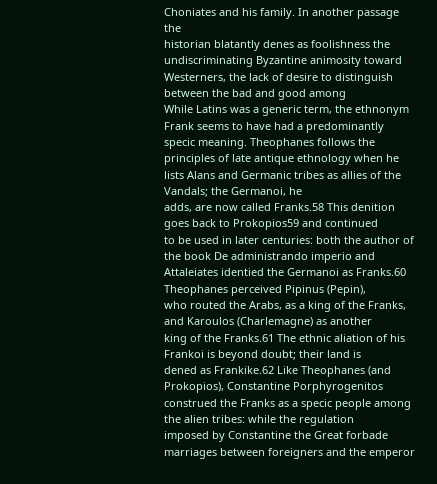Choniates and his family. In another passage the
historian blatantly denes as foolishness the undiscriminating Byzantine animosity toward Westerners, the lack of desire to distinguish between the bad and good among
While Latins was a generic term, the ethnonym Frank seems to have had a predominantly specic meaning. Theophanes follows the principles of late antique ethnology when he lists Alans and Germanic tribes as allies of the Vandals; the Germanoi, he
adds, are now called Franks.58 This denition goes back to Prokopios59 and continued
to be used in later centuries: both the author of the book De administrando imperio and
Attaleiates identied the Germanoi as Franks.60 Theophanes perceived Pipinus (Pepin),
who routed the Arabs, as a king of the Franks, and Karoulos (Charlemagne) as another
king of the Franks.61 The ethnic aliation of his Frankoi is beyond doubt; their land is
dened as Frankike.62 Like Theophanes (and Prokopios), Constantine Porphyrogenitos
construed the Franks as a specic people among the alien tribes: while the regulation
imposed by Constantine the Great forbade marriages between foreigners and the emperor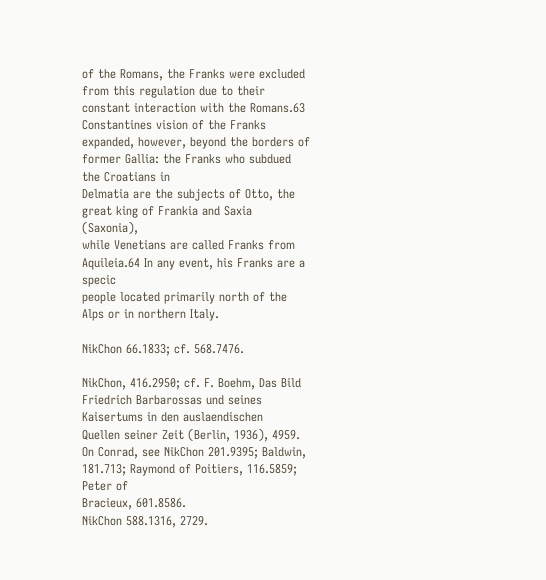of the Romans, the Franks were excluded from this regulation due to their constant interaction with the Romans.63 Constantines vision of the Franks expanded, however, beyond the borders of former Gallia: the Franks who subdued the Croatians in
Delmatia are the subjects of Otto, the great king of Frankia and Saxia (Saxonia),
while Venetians are called Franks from Aquileia.64 In any event, his Franks are a specic
people located primarily north of the Alps or in northern Italy.

NikChon 66.1833; cf. 568.7476.

NikChon, 416.2950; cf. F. Boehm, Das Bild Friedrich Barbarossas und seines Kaisertums in den auslaendischen
Quellen seiner Zeit (Berlin, 1936), 4959.
On Conrad, see NikChon 201.9395; Baldwin, 181.713; Raymond of Poitiers, 116.5859; Peter of
Bracieux, 601.8586.
NikChon 588.1316, 2729.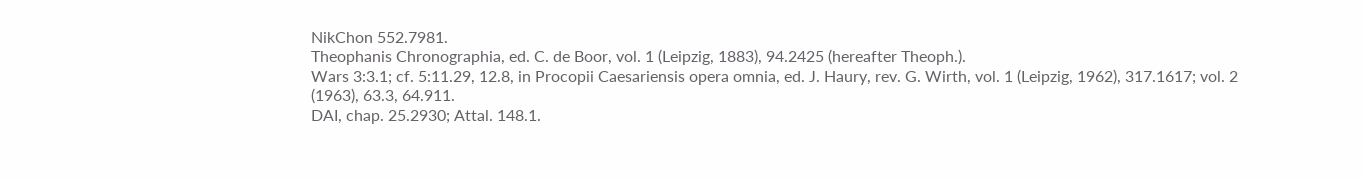NikChon 552.7981.
Theophanis Chronographia, ed. C. de Boor, vol. 1 (Leipzig, 1883), 94.2425 (hereafter Theoph.).
Wars 3:3.1; cf. 5:11.29, 12.8, in Procopii Caesariensis opera omnia, ed. J. Haury, rev. G. Wirth, vol. 1 (Leipzig, 1962), 317.1617; vol. 2 (1963), 63.3, 64.911.
DAI, chap. 25.2930; Attal. 148.1.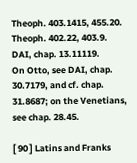Theoph. 403.1415, 455.20.
Theoph. 402.22, 403.9.
DAI, chap. 13.11119.
On Otto, see DAI, chap. 30.7179, and cf. chap. 31.8687; on the Venetians, see chap. 28.45.

[ 90 ] Latins and Franks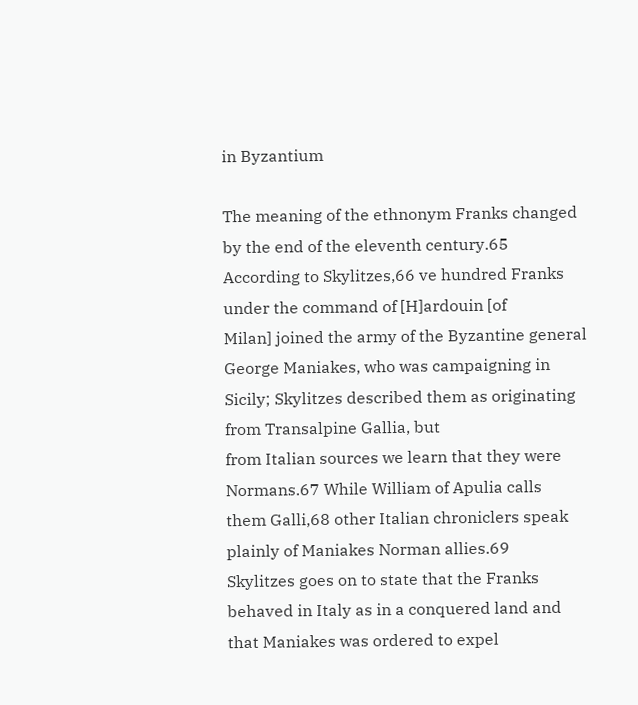in Byzantium

The meaning of the ethnonym Franks changed by the end of the eleventh century.65
According to Skylitzes,66 ve hundred Franks under the command of [H]ardouin [of
Milan] joined the army of the Byzantine general George Maniakes, who was campaigning in Sicily; Skylitzes described them as originating from Transalpine Gallia, but
from Italian sources we learn that they were Normans.67 While William of Apulia calls
them Galli,68 other Italian chroniclers speak plainly of Maniakes Norman allies.69
Skylitzes goes on to state that the Franks behaved in Italy as in a conquered land and
that Maniakes was ordered to expel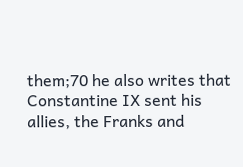them;70 he also writes that Constantine IX sent his
allies, the Franks and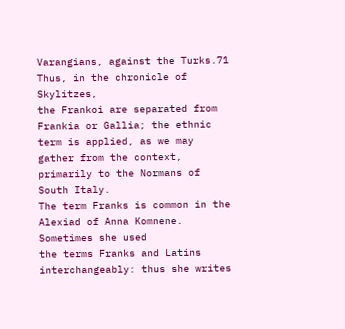Varangians, against the Turks.71 Thus, in the chronicle of Skylitzes,
the Frankoi are separated from Frankia or Gallia; the ethnic term is applied, as we may
gather from the context, primarily to the Normans of South Italy.
The term Franks is common in the Alexiad of Anna Komnene. Sometimes she used
the terms Franks and Latins interchangeably: thus she writes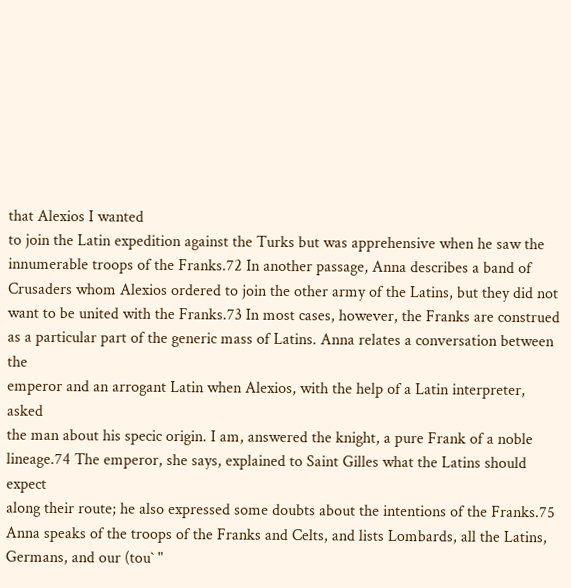that Alexios I wanted
to join the Latin expedition against the Turks but was apprehensive when he saw the
innumerable troops of the Franks.72 In another passage, Anna describes a band of Crusaders whom Alexios ordered to join the other army of the Latins, but they did not
want to be united with the Franks.73 In most cases, however, the Franks are construed
as a particular part of the generic mass of Latins. Anna relates a conversation between the
emperor and an arrogant Latin when Alexios, with the help of a Latin interpreter, asked
the man about his specic origin. I am, answered the knight, a pure Frank of a noble
lineage.74 The emperor, she says, explained to Saint Gilles what the Latins should expect
along their route; he also expressed some doubts about the intentions of the Franks.75
Anna speaks of the troops of the Franks and Celts, and lists Lombards, all the Latins,
Germans, and our (tou` "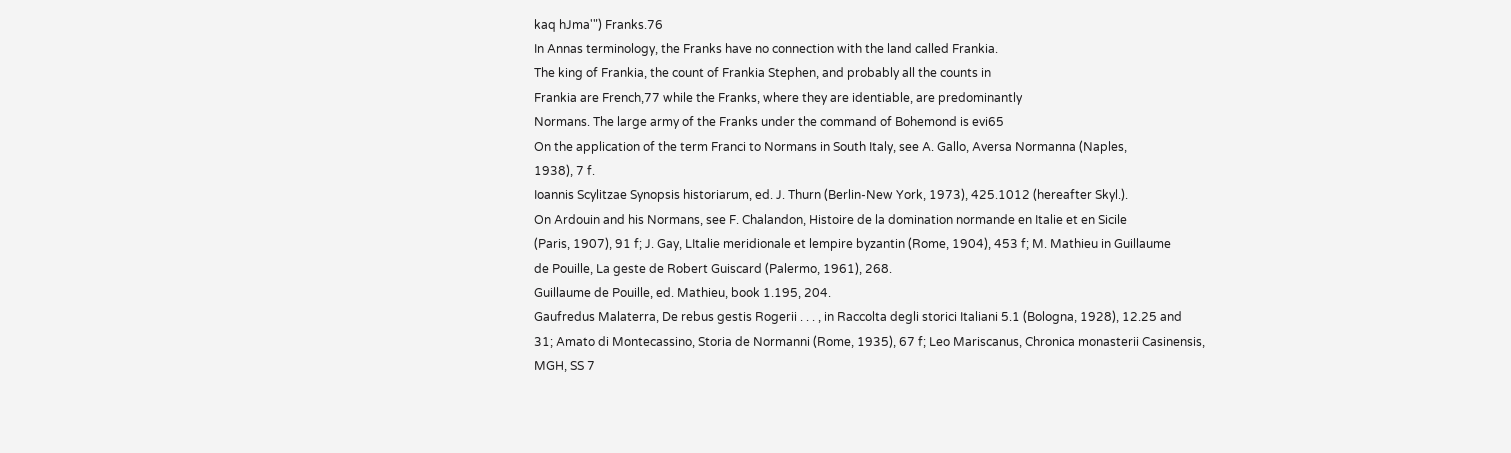kaq hJma'") Franks.76
In Annas terminology, the Franks have no connection with the land called Frankia.
The king of Frankia, the count of Frankia Stephen, and probably all the counts in
Frankia are French,77 while the Franks, where they are identiable, are predominantly
Normans. The large army of the Franks under the command of Bohemond is evi65
On the application of the term Franci to Normans in South Italy, see A. Gallo, Aversa Normanna (Naples,
1938), 7 f.
Ioannis Scylitzae Synopsis historiarum, ed. J. Thurn (Berlin-New York, 1973), 425.1012 (hereafter Skyl.).
On Ardouin and his Normans, see F. Chalandon, Histoire de la domination normande en Italie et en Sicile
(Paris, 1907), 91 f; J. Gay, LItalie meridionale et lempire byzantin (Rome, 1904), 453 f; M. Mathieu in Guillaume
de Pouille, La geste de Robert Guiscard (Palermo, 1961), 268.
Guillaume de Pouille, ed. Mathieu, book 1.195, 204.
Gaufredus Malaterra, De rebus gestis Rogerii . . . , in Raccolta degli storici Italiani 5.1 (Bologna, 1928), 12.25 and
31; Amato di Montecassino, Storia de Normanni (Rome, 1935), 67 f; Leo Mariscanus, Chronica monasterii Casinensis,
MGH, SS 7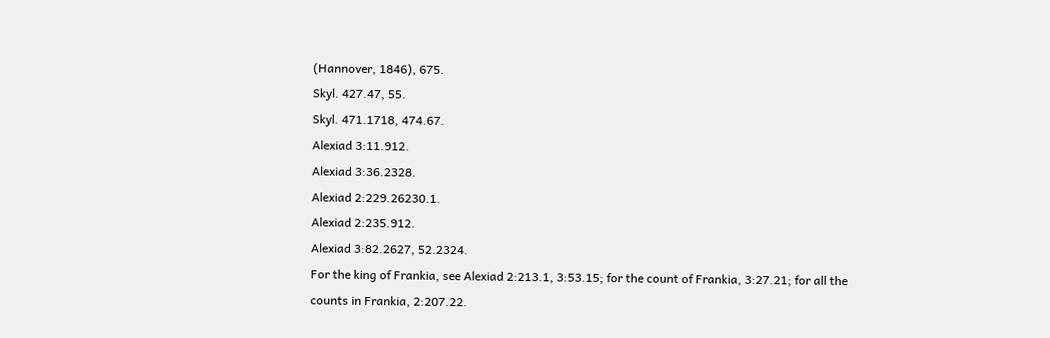(Hannover, 1846), 675.
Skyl. 427.47, 55.
Skyl. 471.1718, 474.67.
Alexiad 3:11.912.
Alexiad 3:36.2328.
Alexiad 2:229.26230.1.
Alexiad 2:235.912.
Alexiad 3:82.2627, 52.2324.
For the king of Frankia, see Alexiad 2:213.1, 3:53.15; for the count of Frankia, 3:27.21; for all the
counts in Frankia, 2:207.22.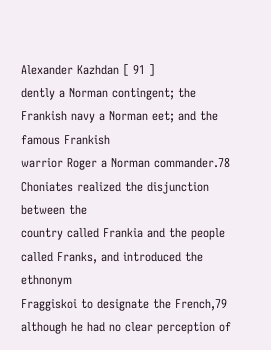Alexander Kazhdan [ 91 ]
dently a Norman contingent; the Frankish navy a Norman eet; and the famous Frankish
warrior Roger a Norman commander.78 Choniates realized the disjunction between the
country called Frankia and the people called Franks, and introduced the ethnonym
Fraggiskoi to designate the French,79 although he had no clear perception of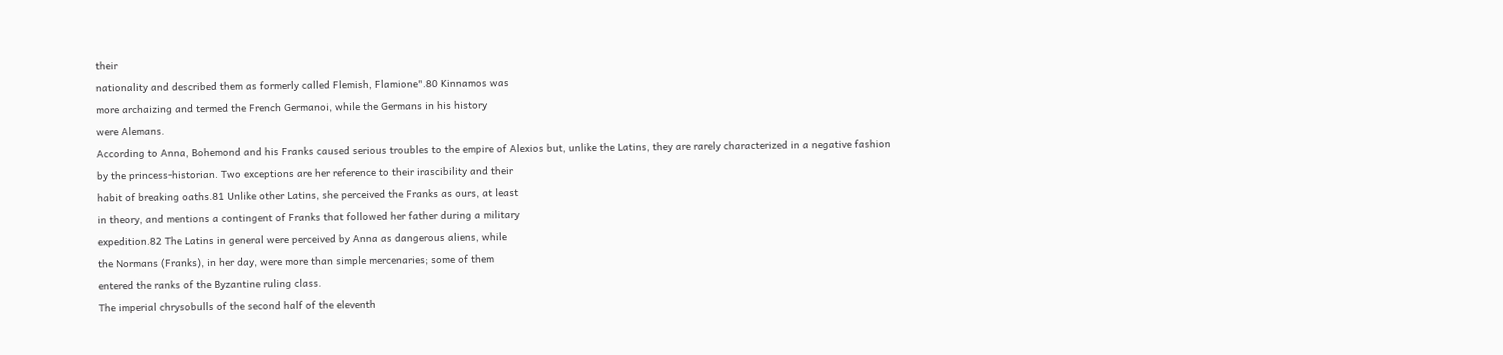their
nationality and described them as formerly called Flemish, Flamione".80 Kinnamos was
more archaizing and termed the French Germanoi, while the Germans in his history
were Alemans.
According to Anna, Bohemond and his Franks caused serious troubles to the empire of Alexios but, unlike the Latins, they are rarely characterized in a negative fashion
by the princess-historian. Two exceptions are her reference to their irascibility and their
habit of breaking oaths.81 Unlike other Latins, she perceived the Franks as ours, at least
in theory, and mentions a contingent of Franks that followed her father during a military
expedition.82 The Latins in general were perceived by Anna as dangerous aliens, while
the Normans (Franks), in her day, were more than simple mercenaries; some of them
entered the ranks of the Byzantine ruling class.
The imperial chrysobulls of the second half of the eleventh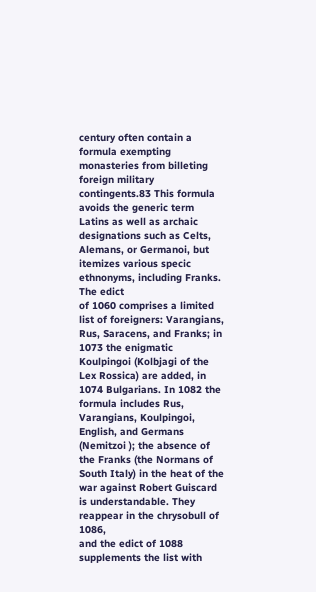century often contain a
formula exempting monasteries from billeting foreign military contingents.83 This formula avoids the generic term Latins as well as archaic designations such as Celts, Alemans, or Germanoi, but itemizes various specic ethnonyms, including Franks. The edict
of 1060 comprises a limited list of foreigners: Varangians, Rus, Saracens, and Franks; in
1073 the enigmatic Koulpingoi (Kolbjagi of the Lex Rossica) are added, in 1074 Bulgarians. In 1082 the formula includes Rus, Varangians, Koulpingoi, English, and Germans
(Nemitzoi ); the absence of the Franks (the Normans of South Italy) in the heat of the
war against Robert Guiscard is understandable. They reappear in the chrysobull of 1086,
and the edict of 1088 supplements the list with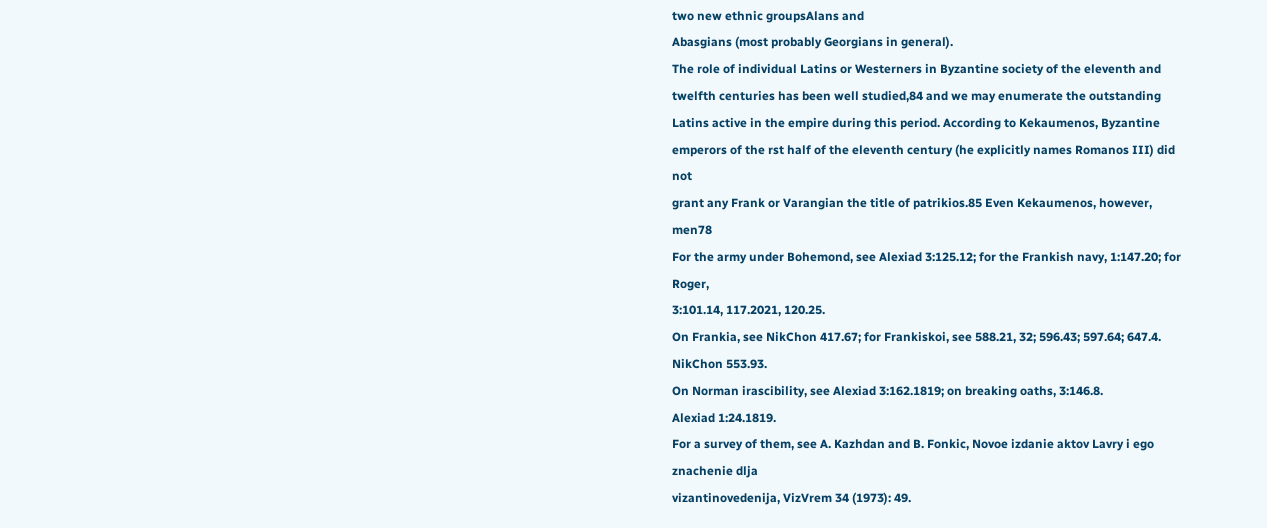two new ethnic groupsAlans and
Abasgians (most probably Georgians in general).
The role of individual Latins or Westerners in Byzantine society of the eleventh and
twelfth centuries has been well studied,84 and we may enumerate the outstanding Latins active in the empire during this period. According to Kekaumenos, Byzantine emperors of the rst half of the eleventh century (he explicitly names Romanos III) did not
grant any Frank or Varangian the title of patrikios.85 Even Kekaumenos, however, men78
For the army under Bohemond, see Alexiad 3:125.12; for the Frankish navy, 1:147.20; for Roger,
3:101.14, 117.2021, 120.25.
On Frankia, see NikChon 417.67; for Frankiskoi, see 588.21, 32; 596.43; 597.64; 647.4.
NikChon 553.93.
On Norman irascibility, see Alexiad 3:162.1819; on breaking oaths, 3:146.8.
Alexiad 1:24.1819.
For a survey of them, see A. Kazhdan and B. Fonkic, Novoe izdanie aktov Lavry i ego znachenie dlja
vizantinovedenija, VizVrem 34 (1973): 49.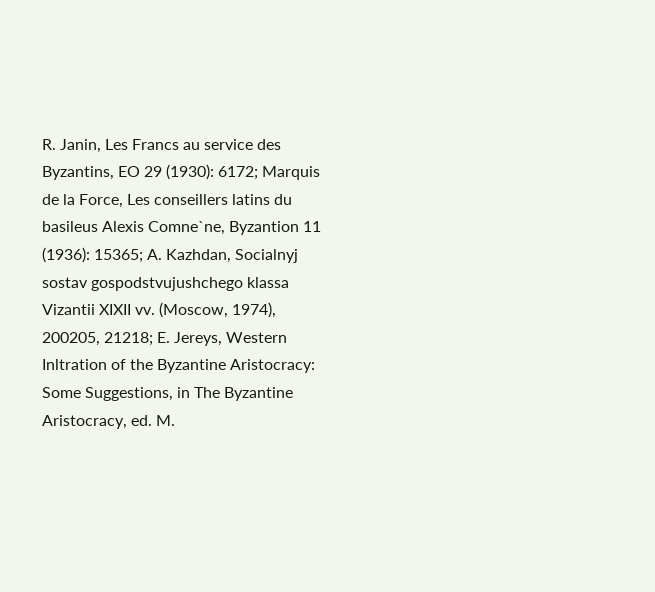R. Janin, Les Francs au service des Byzantins, EO 29 (1930): 6172; Marquis de la Force, Les conseillers latins du basileus Alexis Comne`ne, Byzantion 11 (1936): 15365; A. Kazhdan, Socialnyj sostav gospodstvujushchego klassa Vizantii XIXII vv. (Moscow, 1974), 200205, 21218; E. Jereys, Western Inltration of the Byzantine Aristocracy: Some Suggestions, in The Byzantine Aristocracy, ed. M.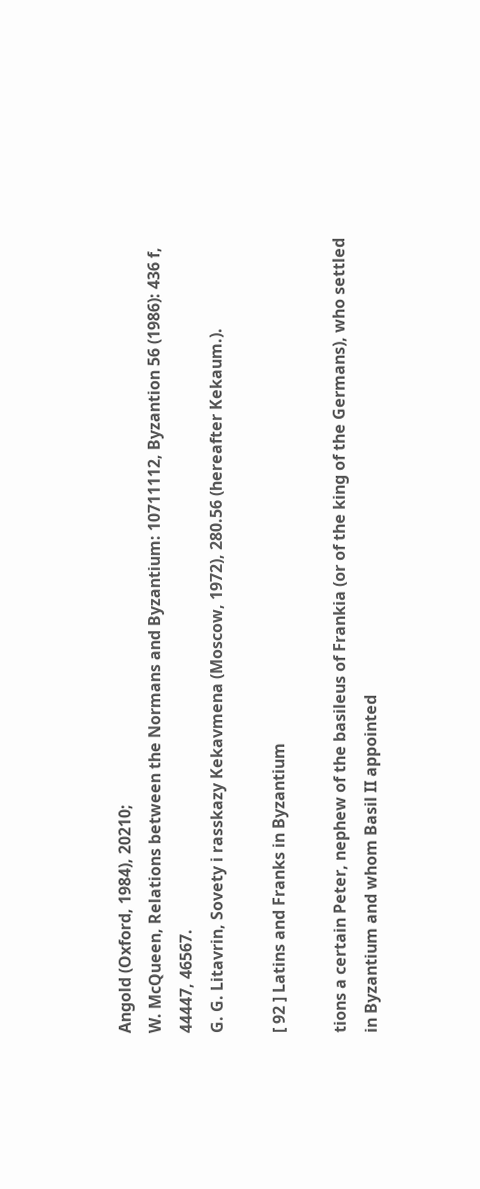Angold (Oxford, 1984), 20210;
W. McQueen, Relations between the Normans and Byzantium: 10711112, Byzantion 56 (1986): 436 f,
44447, 46567.
G. G. Litavrin, Sovety i rasskazy Kekavmena (Moscow, 1972), 280.56 (hereafter Kekaum.).

[ 92 ] Latins and Franks in Byzantium

tions a certain Peter, nephew of the basileus of Frankia (or of the king of the Germans), who settled in Byzantium and whom Basil II appointed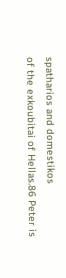spatharios and domestikos
of the exkoubitai of Hellas.86 Peter is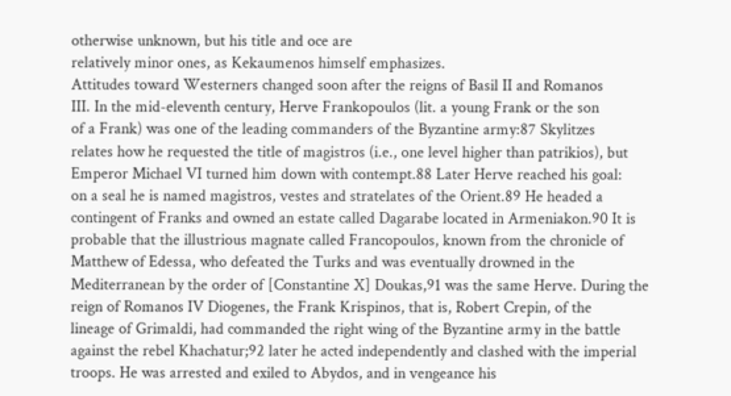otherwise unknown, but his title and oce are
relatively minor ones, as Kekaumenos himself emphasizes.
Attitudes toward Westerners changed soon after the reigns of Basil II and Romanos
III. In the mid-eleventh century, Herve Frankopoulos (lit. a young Frank or the son
of a Frank) was one of the leading commanders of the Byzantine army:87 Skylitzes
relates how he requested the title of magistros (i.e., one level higher than patrikios), but
Emperor Michael VI turned him down with contempt.88 Later Herve reached his goal:
on a seal he is named magistros, vestes and stratelates of the Orient.89 He headed a contingent of Franks and owned an estate called Dagarabe located in Armeniakon.90 It is probable that the illustrious magnate called Francopoulos, known from the chronicle of
Matthew of Edessa, who defeated the Turks and was eventually drowned in the Mediterranean by the order of [Constantine X] Doukas,91 was the same Herve. During the
reign of Romanos IV Diogenes, the Frank Krispinos, that is, Robert Crepin, of the
lineage of Grimaldi, had commanded the right wing of the Byzantine army in the battle
against the rebel Khachatur;92 later he acted independently and clashed with the imperial
troops. He was arrested and exiled to Abydos, and in vengeance his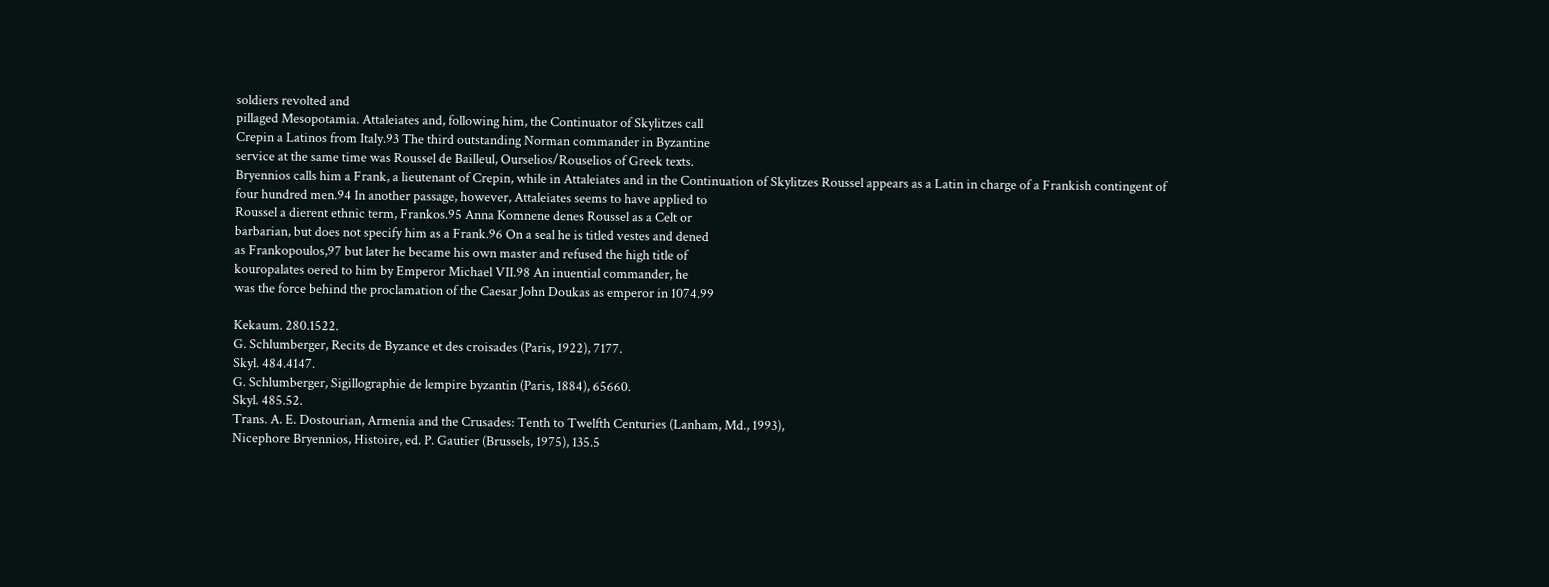soldiers revolted and
pillaged Mesopotamia. Attaleiates and, following him, the Continuator of Skylitzes call
Crepin a Latinos from Italy.93 The third outstanding Norman commander in Byzantine
service at the same time was Roussel de Bailleul, Ourselios/Rouselios of Greek texts.
Bryennios calls him a Frank, a lieutenant of Crepin, while in Attaleiates and in the Continuation of Skylitzes Roussel appears as a Latin in charge of a Frankish contingent of
four hundred men.94 In another passage, however, Attaleiates seems to have applied to
Roussel a dierent ethnic term, Frankos.95 Anna Komnene denes Roussel as a Celt or
barbarian, but does not specify him as a Frank.96 On a seal he is titled vestes and dened
as Frankopoulos,97 but later he became his own master and refused the high title of
kouropalates oered to him by Emperor Michael VII.98 An inuential commander, he
was the force behind the proclamation of the Caesar John Doukas as emperor in 1074.99

Kekaum. 280.1522.
G. Schlumberger, Recits de Byzance et des croisades (Paris, 1922), 7177.
Skyl. 484.4147.
G. Schlumberger, Sigillographie de lempire byzantin (Paris, 1884), 65660.
Skyl. 485.52.
Trans. A. E. Dostourian, Armenia and the Crusades: Tenth to Twelfth Centuries (Lanham, Md., 1993),
Nicephore Bryennios, Histoire, ed. P. Gautier (Brussels, 1975), 135.5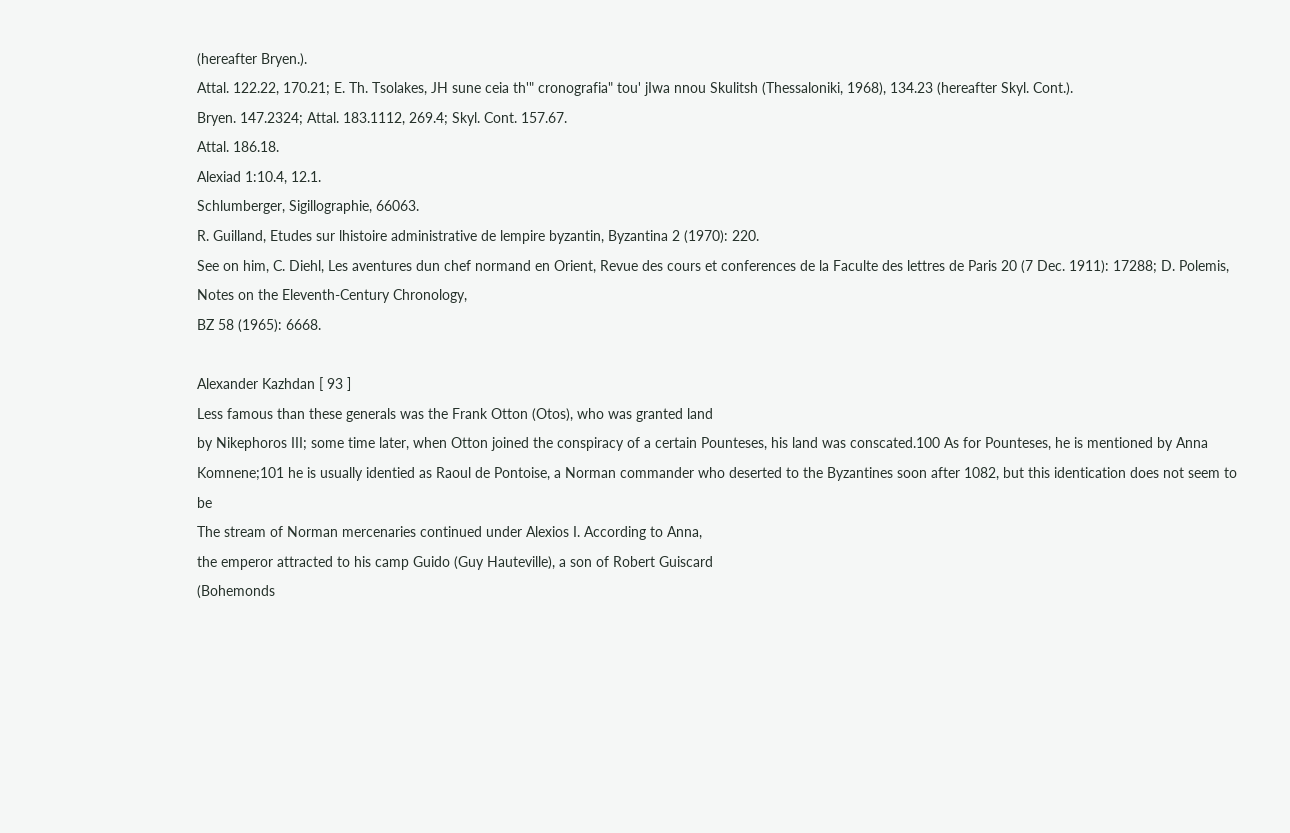(hereafter Bryen.).
Attal. 122.22, 170.21; E. Th. Tsolakes, JH sune ceia th'" cronografia" tou' jIwa nnou Skulitsh (Thessaloniki, 1968), 134.23 (hereafter Skyl. Cont.).
Bryen. 147.2324; Attal. 183.1112, 269.4; Skyl. Cont. 157.67.
Attal. 186.18.
Alexiad 1:10.4, 12.1.
Schlumberger, Sigillographie, 66063.
R. Guilland, Etudes sur lhistoire administrative de lempire byzantin, Byzantina 2 (1970): 220.
See on him, C. Diehl, Les aventures dun chef normand en Orient, Revue des cours et conferences de la Faculte des lettres de Paris 20 (7 Dec. 1911): 17288; D. Polemis, Notes on the Eleventh-Century Chronology,
BZ 58 (1965): 6668.

Alexander Kazhdan [ 93 ]
Less famous than these generals was the Frank Otton (Otos), who was granted land
by Nikephoros III; some time later, when Otton joined the conspiracy of a certain Pounteses, his land was conscated.100 As for Pounteses, he is mentioned by Anna Komnene;101 he is usually identied as Raoul de Pontoise, a Norman commander who deserted to the Byzantines soon after 1082, but this identication does not seem to be
The stream of Norman mercenaries continued under Alexios I. According to Anna,
the emperor attracted to his camp Guido (Guy Hauteville), a son of Robert Guiscard
(Bohemonds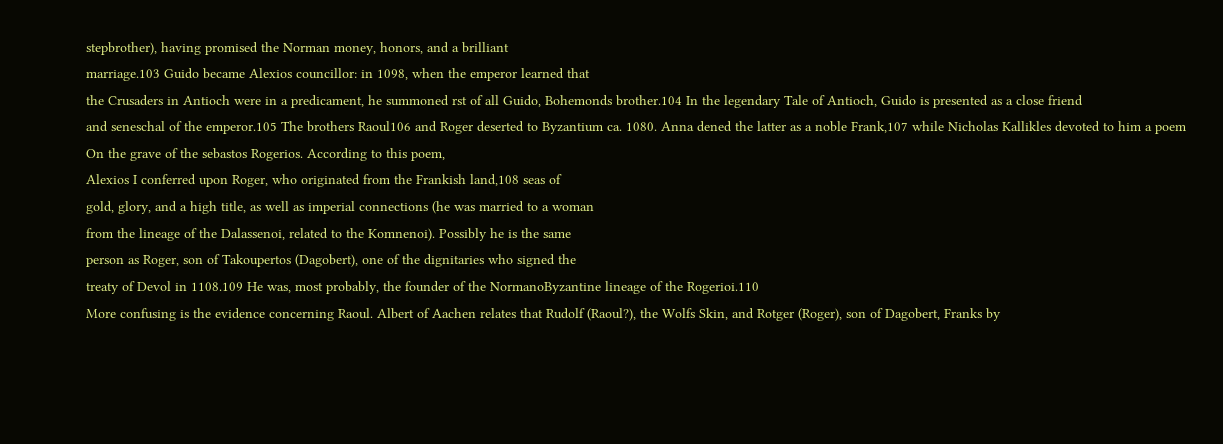stepbrother), having promised the Norman money, honors, and a brilliant
marriage.103 Guido became Alexios councillor: in 1098, when the emperor learned that
the Crusaders in Antioch were in a predicament, he summoned rst of all Guido, Bohemonds brother.104 In the legendary Tale of Antioch, Guido is presented as a close friend
and seneschal of the emperor.105 The brothers Raoul106 and Roger deserted to Byzantium ca. 1080. Anna dened the latter as a noble Frank,107 while Nicholas Kallikles devoted to him a poem On the grave of the sebastos Rogerios. According to this poem,
Alexios I conferred upon Roger, who originated from the Frankish land,108 seas of
gold, glory, and a high title, as well as imperial connections (he was married to a woman
from the lineage of the Dalassenoi, related to the Komnenoi). Possibly he is the same
person as Roger, son of Takoupertos (Dagobert), one of the dignitaries who signed the
treaty of Devol in 1108.109 He was, most probably, the founder of the NormanoByzantine lineage of the Rogerioi.110
More confusing is the evidence concerning Raoul. Albert of Aachen relates that Rudolf (Raoul?), the Wolfs Skin, and Rotger (Roger), son of Dagobert, Franks by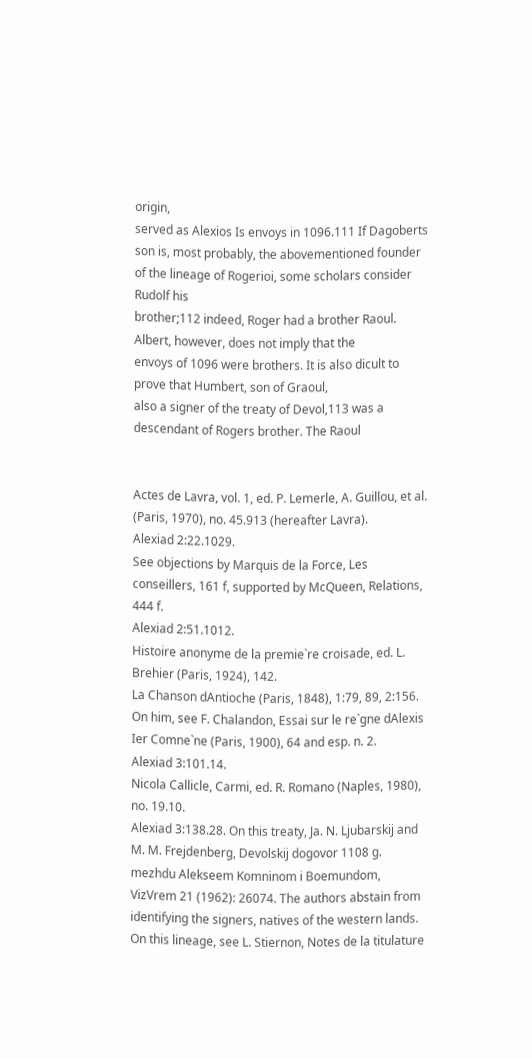origin,
served as Alexios Is envoys in 1096.111 If Dagoberts son is, most probably, the abovementioned founder of the lineage of Rogerioi, some scholars consider Rudolf his
brother;112 indeed, Roger had a brother Raoul. Albert, however, does not imply that the
envoys of 1096 were brothers. It is also dicult to prove that Humbert, son of Graoul,
also a signer of the treaty of Devol,113 was a descendant of Rogers brother. The Raoul


Actes de Lavra, vol. 1, ed. P. Lemerle, A. Guillou, et al. (Paris, 1970), no. 45.913 (hereafter Lavra).
Alexiad 2:22.1029.
See objections by Marquis de la Force, Les conseillers, 161 f, supported by McQueen, Relations, 444 f.
Alexiad 2:51.1012.
Histoire anonyme de la premie`re croisade, ed. L. Brehier (Paris, 1924), 142.
La Chanson dAntioche (Paris, 1848), 1:79, 89, 2:156.
On him, see F. Chalandon, Essai sur le re`gne dAlexis Ier Comne`ne (Paris, 1900), 64 and esp. n. 2.
Alexiad 3:101.14.
Nicola Callicle, Carmi, ed. R. Romano (Naples, 1980), no. 19.10.
Alexiad 3:138.28. On this treaty, Ja. N. Ljubarskij and M. M. Frejdenberg, Devolskij dogovor 1108 g.
mezhdu Alekseem Komninom i Boemundom, VizVrem 21 (1962): 26074. The authors abstain from identifying the signers, natives of the western lands.
On this lineage, see L. Stiernon, Notes de la titulature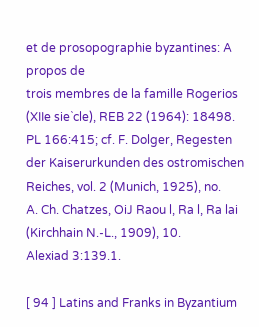et de prosopographie byzantines: A propos de
trois membres de la famille Rogerios (XIIe sie`cle), REB 22 (1964): 18498.
PL 166:415; cf. F. Dolger, Regesten der Kaiserurkunden des ostromischen Reiches, vol. 2 (Munich, 1925), no.
A. Ch. Chatzes, OiJ Raou l, Ra l, Ra lai (Kirchhain N.-L., 1909), 10.
Alexiad 3:139.1.

[ 94 ] Latins and Franks in Byzantium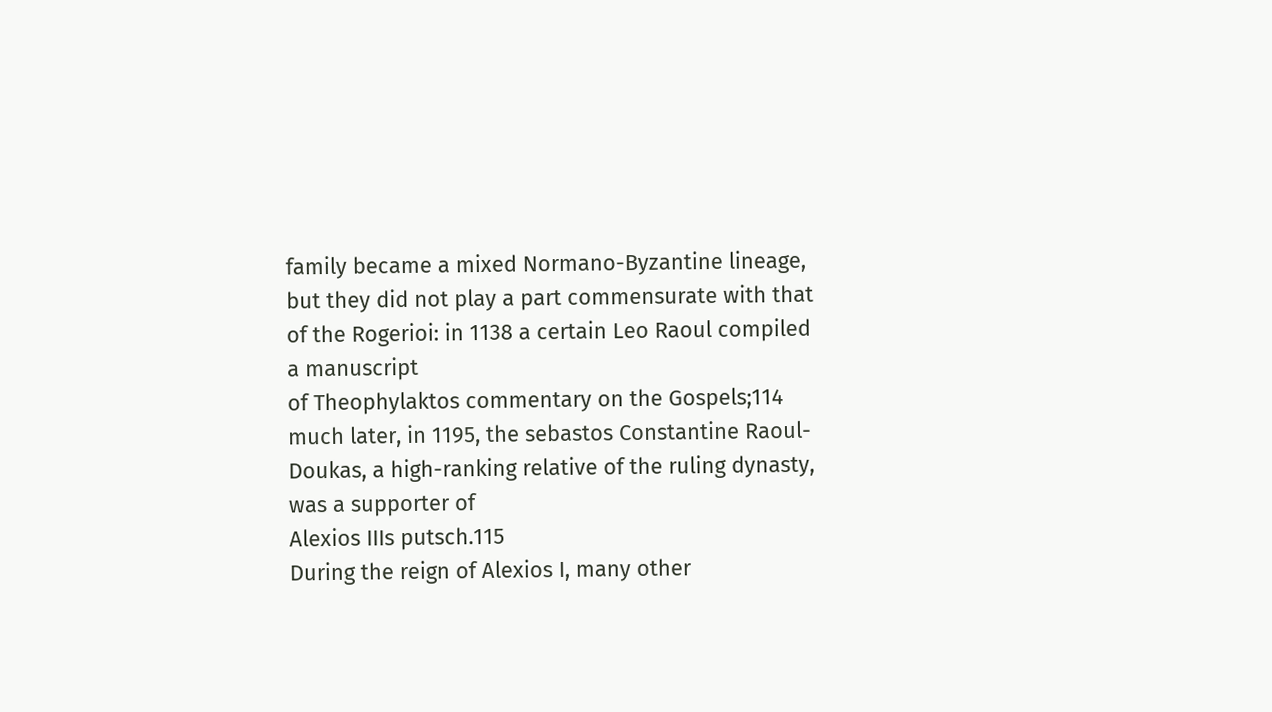family became a mixed Normano-Byzantine lineage, but they did not play a part commensurate with that of the Rogerioi: in 1138 a certain Leo Raoul compiled a manuscript
of Theophylaktos commentary on the Gospels;114 much later, in 1195, the sebastos Constantine Raoul-Doukas, a high-ranking relative of the ruling dynasty, was a supporter of
Alexios IIIs putsch.115
During the reign of Alexios I, many other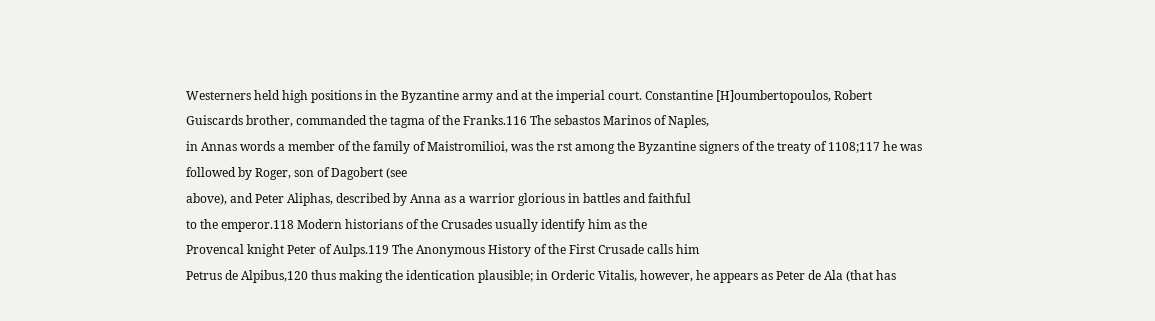Westerners held high positions in the Byzantine army and at the imperial court. Constantine [H]oumbertopoulos, Robert Guiscards brother, commanded the tagma of the Franks.116 The sebastos Marinos of Naples,
in Annas words a member of the family of Maistromilioi, was the rst among the Byzantine signers of the treaty of 1108;117 he was followed by Roger, son of Dagobert (see
above), and Peter Aliphas, described by Anna as a warrior glorious in battles and faithful
to the emperor.118 Modern historians of the Crusades usually identify him as the
Provencal knight Peter of Aulps.119 The Anonymous History of the First Crusade calls him
Petrus de Alpibus,120 thus making the identication plausible; in Orderic Vitalis, however, he appears as Peter de Ala (that has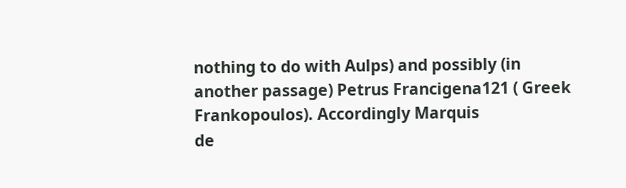nothing to do with Aulps) and possibly (in
another passage) Petrus Francigena121 ( Greek Frankopoulos). Accordingly Marquis
de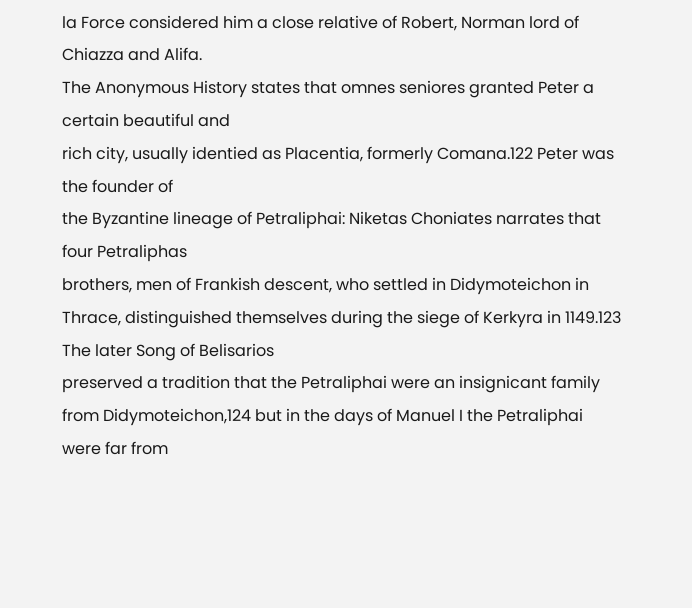la Force considered him a close relative of Robert, Norman lord of Chiazza and Alifa.
The Anonymous History states that omnes seniores granted Peter a certain beautiful and
rich city, usually identied as Placentia, formerly Comana.122 Peter was the founder of
the Byzantine lineage of Petraliphai: Niketas Choniates narrates that four Petraliphas
brothers, men of Frankish descent, who settled in Didymoteichon in Thrace, distinguished themselves during the siege of Kerkyra in 1149.123 The later Song of Belisarios
preserved a tradition that the Petraliphai were an insignicant family from Didymoteichon,124 but in the days of Manuel I the Petraliphai were far from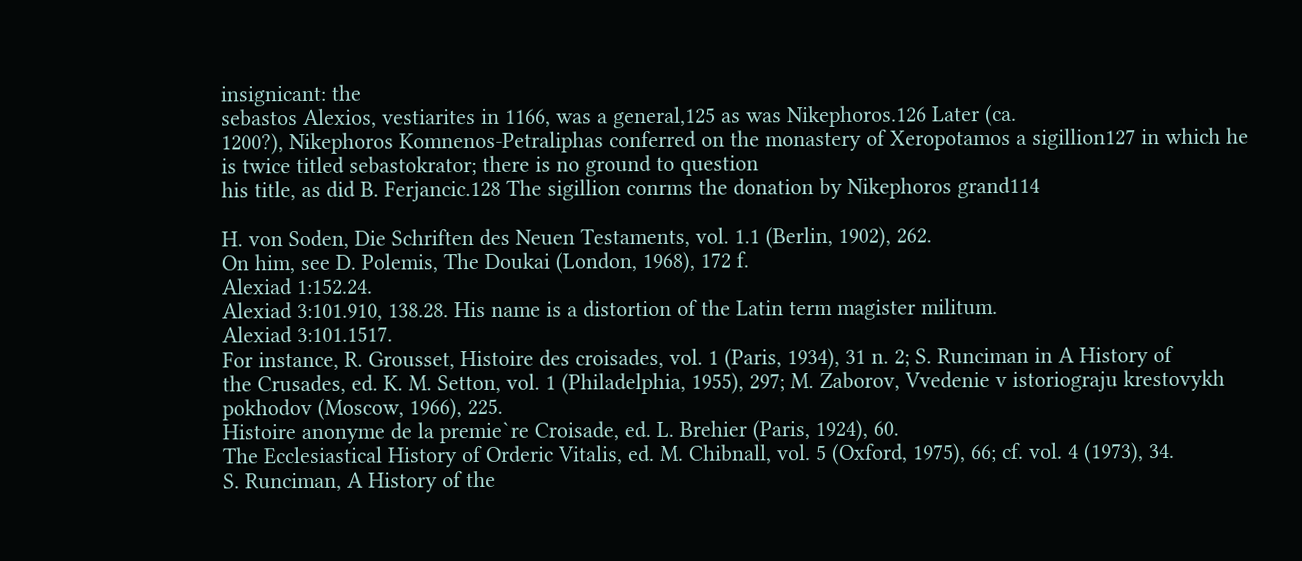insignicant: the
sebastos Alexios, vestiarites in 1166, was a general,125 as was Nikephoros.126 Later (ca.
1200?), Nikephoros Komnenos-Petraliphas conferred on the monastery of Xeropotamos a sigillion127 in which he is twice titled sebastokrator; there is no ground to question
his title, as did B. Ferjancic.128 The sigillion conrms the donation by Nikephoros grand114

H. von Soden, Die Schriften des Neuen Testaments, vol. 1.1 (Berlin, 1902), 262.
On him, see D. Polemis, The Doukai (London, 1968), 172 f.
Alexiad 1:152.24.
Alexiad 3:101.910, 138.28. His name is a distortion of the Latin term magister militum.
Alexiad 3:101.1517.
For instance, R. Grousset, Histoire des croisades, vol. 1 (Paris, 1934), 31 n. 2; S. Runciman in A History of
the Crusades, ed. K. M. Setton, vol. 1 (Philadelphia, 1955), 297; M. Zaborov, Vvedenie v istoriograju krestovykh
pokhodov (Moscow, 1966), 225.
Histoire anonyme de la premie`re Croisade, ed. L. Brehier (Paris, 1924), 60.
The Ecclesiastical History of Orderic Vitalis, ed. M. Chibnall, vol. 5 (Oxford, 1975), 66; cf. vol. 4 (1973), 34.
S. Runciman, A History of the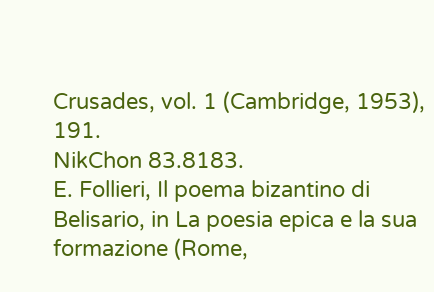Crusades, vol. 1 (Cambridge, 1953), 191.
NikChon 83.8183.
E. Follieri, Il poema bizantino di Belisario, in La poesia epica e la sua formazione (Rome,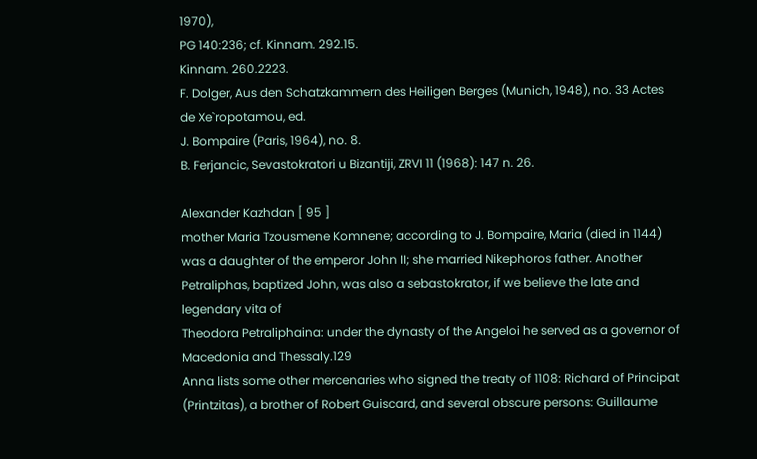1970),
PG 140:236; cf. Kinnam. 292.15.
Kinnam. 260.2223.
F. Dolger, Aus den Schatzkammern des Heiligen Berges (Munich, 1948), no. 33 Actes de Xe`ropotamou, ed.
J. Bompaire (Paris, 1964), no. 8.
B. Ferjancic, Sevastokratori u Bizantiji, ZRVI 11 (1968): 147 n. 26.

Alexander Kazhdan [ 95 ]
mother Maria Tzousmene Komnene; according to J. Bompaire, Maria (died in 1144)
was a daughter of the emperor John II; she married Nikephoros father. Another Petraliphas, baptized John, was also a sebastokrator, if we believe the late and legendary vita of
Theodora Petraliphaina: under the dynasty of the Angeloi he served as a governor of
Macedonia and Thessaly.129
Anna lists some other mercenaries who signed the treaty of 1108: Richard of Principat
(Printzitas), a brother of Robert Guiscard, and several obscure persons: Guillaume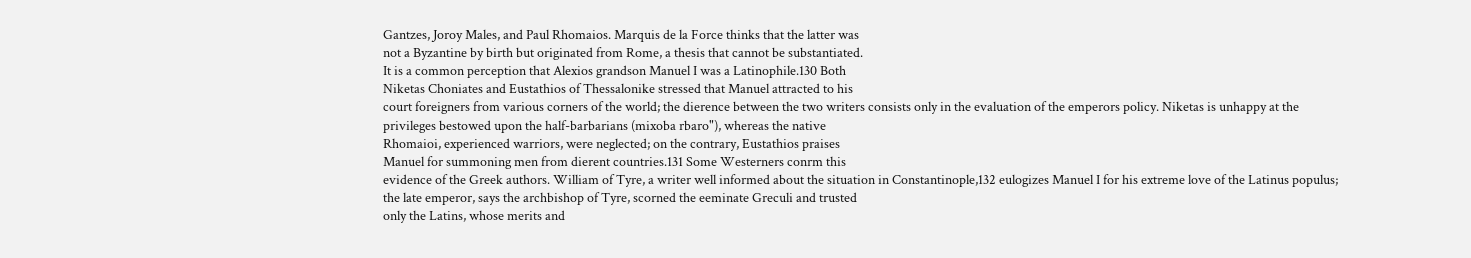Gantzes, Joroy Males, and Paul Rhomaios. Marquis de la Force thinks that the latter was
not a Byzantine by birth but originated from Rome, a thesis that cannot be substantiated.
It is a common perception that Alexios grandson Manuel I was a Latinophile.130 Both
Niketas Choniates and Eustathios of Thessalonike stressed that Manuel attracted to his
court foreigners from various corners of the world; the dierence between the two writers consists only in the evaluation of the emperors policy. Niketas is unhappy at the
privileges bestowed upon the half-barbarians (mixoba rbaro"), whereas the native
Rhomaioi, experienced warriors, were neglected; on the contrary, Eustathios praises
Manuel for summoning men from dierent countries.131 Some Westerners conrm this
evidence of the Greek authors. William of Tyre, a writer well informed about the situation in Constantinople,132 eulogizes Manuel I for his extreme love of the Latinus populus;
the late emperor, says the archbishop of Tyre, scorned the eeminate Greculi and trusted
only the Latins, whose merits and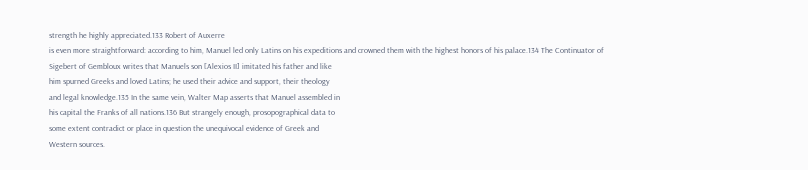strength he highly appreciated.133 Robert of Auxerre
is even more straightforward: according to him, Manuel led only Latins on his expeditions and crowned them with the highest honors of his palace.134 The Continuator of
Sigebert of Gembloux writes that Manuels son [Alexios II] imitated his father and like
him spurned Greeks and loved Latins; he used their advice and support, their theology
and legal knowledge.135 In the same vein, Walter Map asserts that Manuel assembled in
his capital the Franks of all nations.136 But strangely enough, prosopographical data to
some extent contradict or place in question the unequivocal evidence of Greek and
Western sources.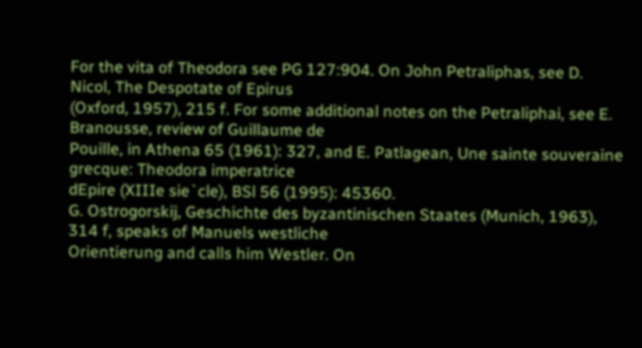For the vita of Theodora see PG 127:904. On John Petraliphas, see D. Nicol, The Despotate of Epirus
(Oxford, 1957), 215 f. For some additional notes on the Petraliphai, see E. Branousse, review of Guillaume de
Pouille, in Athena 65 (1961): 327, and E. Patlagean, Une sainte souveraine grecque: Theodora imperatrice
dEpire (XIIIe sie`cle), BSl 56 (1995): 45360.
G. Ostrogorskij, Geschichte des byzantinischen Staates (Munich, 1963), 314 f, speaks of Manuels westliche
Orientierung and calls him Westler. On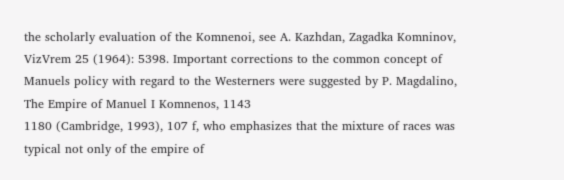the scholarly evaluation of the Komnenoi, see A. Kazhdan, Zagadka Komninov, VizVrem 25 (1964): 5398. Important corrections to the common concept of Manuels policy with regard to the Westerners were suggested by P. Magdalino, The Empire of Manuel I Komnenos, 1143
1180 (Cambridge, 1993), 107 f, who emphasizes that the mixture of races was typical not only of the empire of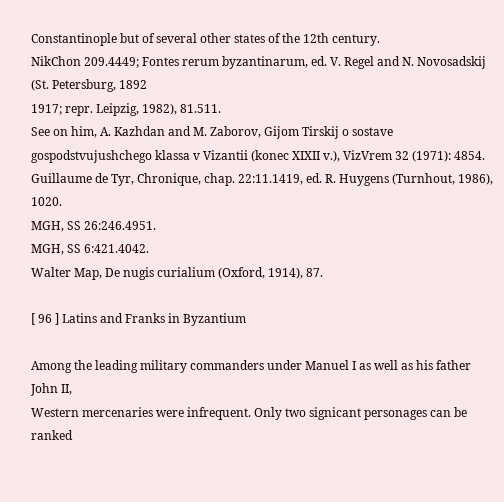Constantinople but of several other states of the 12th century.
NikChon 209.4449; Fontes rerum byzantinarum, ed. V. Regel and N. Novosadskij (St. Petersburg, 1892
1917; repr. Leipzig, 1982), 81.511.
See on him, A. Kazhdan and M. Zaborov, Gijom Tirskij o sostave gospodstvujushchego klassa v Vizantii (konec XIXII v.), VizVrem 32 (1971): 4854.
Guillaume de Tyr, Chronique, chap. 22:11.1419, ed. R. Huygens (Turnhout, 1986), 1020.
MGH, SS 26:246.4951.
MGH, SS 6:421.4042.
Walter Map, De nugis curialium (Oxford, 1914), 87.

[ 96 ] Latins and Franks in Byzantium

Among the leading military commanders under Manuel I as well as his father John II,
Western mercenaries were infrequent. Only two signicant personages can be ranked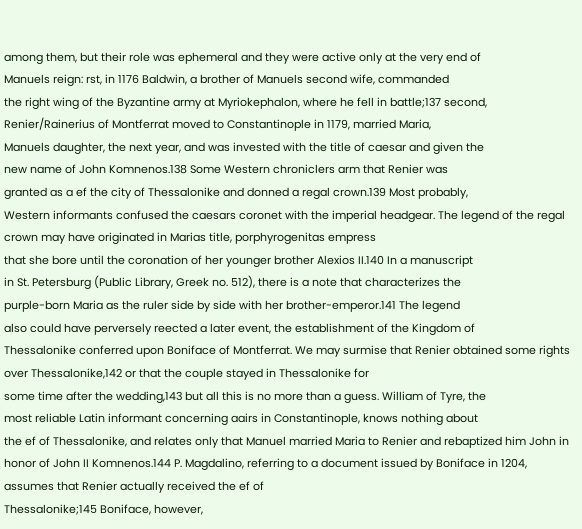among them, but their role was ephemeral and they were active only at the very end of
Manuels reign: rst, in 1176 Baldwin, a brother of Manuels second wife, commanded
the right wing of the Byzantine army at Myriokephalon, where he fell in battle;137 second, Renier/Rainerius of Montferrat moved to Constantinople in 1179, married Maria,
Manuels daughter, the next year, and was invested with the title of caesar and given the
new name of John Komnenos.138 Some Western chroniclers arm that Renier was
granted as a ef the city of Thessalonike and donned a regal crown.139 Most probably,
Western informants confused the caesars coronet with the imperial headgear. The legend of the regal crown may have originated in Marias title, porphyrogenitas empress
that she bore until the coronation of her younger brother Alexios II.140 In a manuscript
in St. Petersburg (Public Library, Greek no. 512), there is a note that characterizes the
purple-born Maria as the ruler side by side with her brother-emperor.141 The legend
also could have perversely reected a later event, the establishment of the Kingdom of
Thessalonike conferred upon Boniface of Montferrat. We may surmise that Renier obtained some rights over Thessalonike,142 or that the couple stayed in Thessalonike for
some time after the wedding,143 but all this is no more than a guess. William of Tyre, the
most reliable Latin informant concerning aairs in Constantinople, knows nothing about
the ef of Thessalonike, and relates only that Manuel married Maria to Renier and rebaptized him John in honor of John II Komnenos.144 P. Magdalino, referring to a document issued by Boniface in 1204, assumes that Renier actually received the ef of
Thessalonike;145 Boniface, however,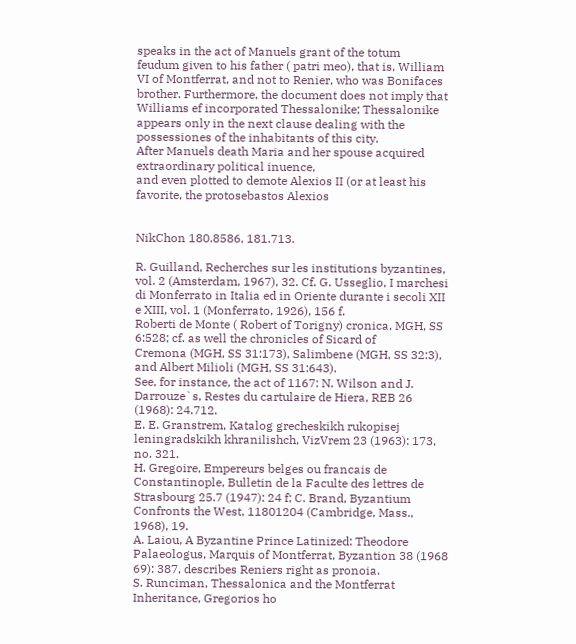speaks in the act of Manuels grant of the totum
feudum given to his father ( patri meo), that is, William VI of Montferrat, and not to Renier, who was Bonifaces brother. Furthermore, the document does not imply that Williams ef incorporated Thessalonike; Thessalonike appears only in the next clause dealing with the possessiones of the inhabitants of this city.
After Manuels death Maria and her spouse acquired extraordinary political inuence,
and even plotted to demote Alexios II (or at least his favorite, the protosebastos Alexios


NikChon 180.8586, 181.713.

R. Guilland, Recherches sur les institutions byzantines, vol. 2 (Amsterdam, 1967), 32. Cf. G. Usseglio, I marchesi di Monferrato in Italia ed in Oriente durante i secoli XII e XIII, vol. 1 (Monferrato, 1926), 156 f.
Roberti de Monte ( Robert of Torigny) cronica, MGH, SS 6:528; cf. as well the chronicles of Sicard of
Cremona (MGH, SS 31:173), Salimbene (MGH, SS 32:3), and Albert Milioli (MGH, SS 31:643).
See, for instance, the act of 1167: N. Wilson and J. Darrouze`s, Restes du cartulaire de Hiera, REB 26
(1968): 24.712.
E. E. Granstrem, Katalog grecheskikh rukopisej leningradskikh khranilishch, VizVrem 23 (1963): 173,
no. 321.
H. Gregoire, Empereurs belges ou francais de Constantinople, Bulletin de la Faculte des lettres de Strasbourg 25.7 (1947): 24 f; C. Brand, Byzantium Confronts the West, 11801204 (Cambridge, Mass., 1968), 19.
A. Laiou, A Byzantine Prince Latinized: Theodore Palaeologus, Marquis of Montferrat, Byzantion 38 (1968
69): 387, describes Reniers right as pronoia.
S. Runciman, Thessalonica and the Montferrat Inheritance, Gregorios ho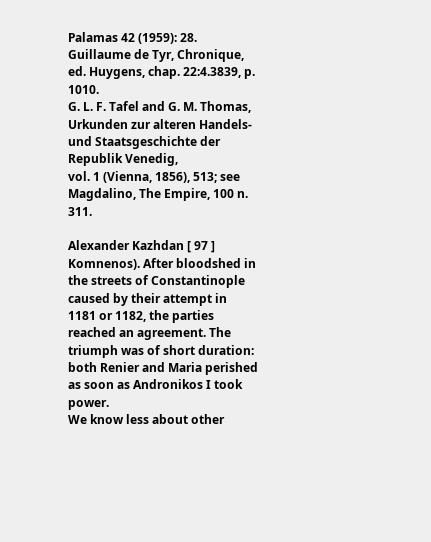Palamas 42 (1959): 28.
Guillaume de Tyr, Chronique, ed. Huygens, chap. 22:4.3839, p. 1010.
G. L. F. Tafel and G. M. Thomas, Urkunden zur alteren Handels- und Staatsgeschichte der Republik Venedig,
vol. 1 (Vienna, 1856), 513; see Magdalino, The Empire, 100 n. 311.

Alexander Kazhdan [ 97 ]
Komnenos). After bloodshed in the streets of Constantinople caused by their attempt in
1181 or 1182, the parties reached an agreement. The triumph was of short duration:
both Renier and Maria perished as soon as Andronikos I took power.
We know less about other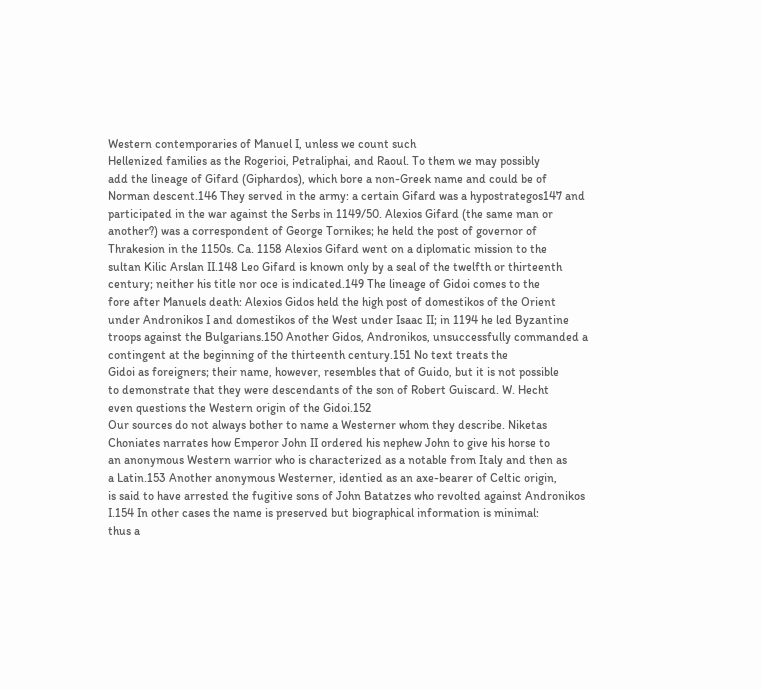Western contemporaries of Manuel I, unless we count such
Hellenized families as the Rogerioi, Petraliphai, and Raoul. To them we may possibly
add the lineage of Gifard (Giphardos), which bore a non-Greek name and could be of
Norman descent.146 They served in the army: a certain Gifard was a hypostrategos147 and
participated in the war against the Serbs in 1149/50. Alexios Gifard (the same man or
another?) was a correspondent of George Tornikes; he held the post of governor of
Thrakesion in the 1150s. Ca. 1158 Alexios Gifard went on a diplomatic mission to the
sultan Kilic Arslan II.148 Leo Gifard is known only by a seal of the twelfth or thirteenth
century; neither his title nor oce is indicated.149 The lineage of Gidoi comes to the
fore after Manuels death: Alexios Gidos held the high post of domestikos of the Orient
under Andronikos I and domestikos of the West under Isaac II; in 1194 he led Byzantine
troops against the Bulgarians.150 Another Gidos, Andronikos, unsuccessfully commanded a contingent at the beginning of the thirteenth century.151 No text treats the
Gidoi as foreigners; their name, however, resembles that of Guido, but it is not possible
to demonstrate that they were descendants of the son of Robert Guiscard. W. Hecht
even questions the Western origin of the Gidoi.152
Our sources do not always bother to name a Westerner whom they describe. Niketas
Choniates narrates how Emperor John II ordered his nephew John to give his horse to
an anonymous Western warrior who is characterized as a notable from Italy and then as
a Latin.153 Another anonymous Westerner, identied as an axe-bearer of Celtic origin,
is said to have arrested the fugitive sons of John Batatzes who revolted against Andronikos I.154 In other cases the name is preserved but biographical information is minimal:
thus a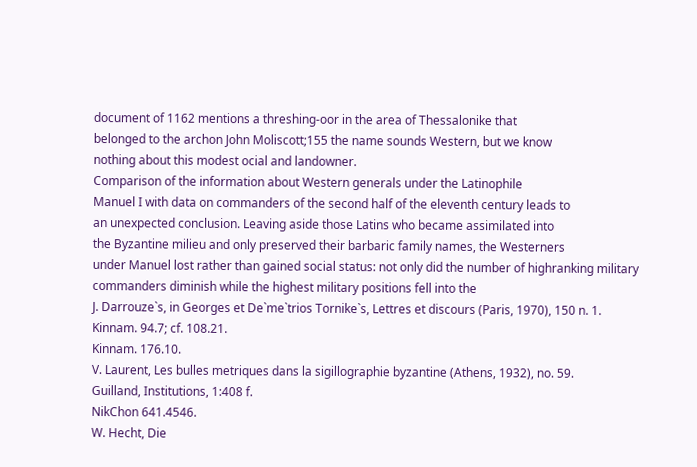document of 1162 mentions a threshing-oor in the area of Thessalonike that
belonged to the archon John Moliscott;155 the name sounds Western, but we know
nothing about this modest ocial and landowner.
Comparison of the information about Western generals under the Latinophile
Manuel I with data on commanders of the second half of the eleventh century leads to
an unexpected conclusion. Leaving aside those Latins who became assimilated into
the Byzantine milieu and only preserved their barbaric family names, the Westerners
under Manuel lost rather than gained social status: not only did the number of highranking military commanders diminish while the highest military positions fell into the
J. Darrouze`s, in Georges et De`me`trios Tornike`s, Lettres et discours (Paris, 1970), 150 n. 1.
Kinnam. 94.7; cf. 108.21.
Kinnam. 176.10.
V. Laurent, Les bulles metriques dans la sigillographie byzantine (Athens, 1932), no. 59.
Guilland, Institutions, 1:408 f.
NikChon 641.4546.
W. Hecht, Die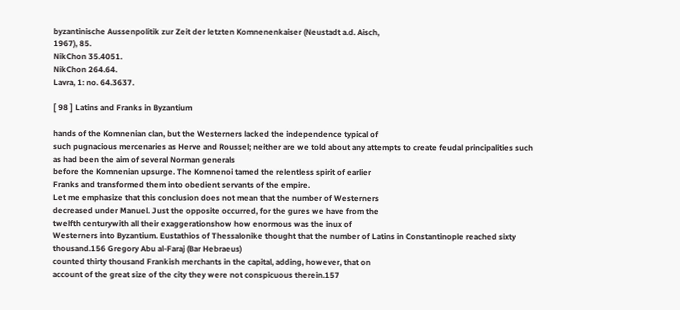byzantinische Aussenpolitik zur Zeit der letzten Komnenenkaiser (Neustadt a.d. Aisch,
1967), 85.
NikChon 35.4051.
NikChon 264.64.
Lavra, 1: no. 64.3637.

[ 98 ] Latins and Franks in Byzantium

hands of the Komnenian clan, but the Westerners lacked the independence typical of
such pugnacious mercenaries as Herve and Roussel; neither are we told about any attempts to create feudal principalities such as had been the aim of several Norman generals
before the Komnenian upsurge. The Komnenoi tamed the relentless spirit of earlier
Franks and transformed them into obedient servants of the empire.
Let me emphasize that this conclusion does not mean that the number of Westerners
decreased under Manuel. Just the opposite occurred, for the gures we have from the
twelfth centurywith all their exaggerationshow how enormous was the inux of
Westerners into Byzantium. Eustathios of Thessalonike thought that the number of Latins in Constantinople reached sixty thousand.156 Gregory Abu al-Faraj (Bar Hebraeus)
counted thirty thousand Frankish merchants in the capital, adding, however, that on
account of the great size of the city they were not conspicuous therein.157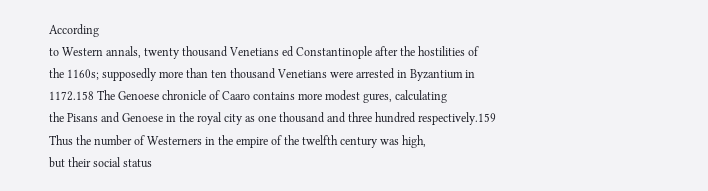According
to Western annals, twenty thousand Venetians ed Constantinople after the hostilities of
the 1160s; supposedly more than ten thousand Venetians were arrested in Byzantium in
1172.158 The Genoese chronicle of Caaro contains more modest gures, calculating
the Pisans and Genoese in the royal city as one thousand and three hundred respectively.159 Thus the number of Westerners in the empire of the twelfth century was high,
but their social status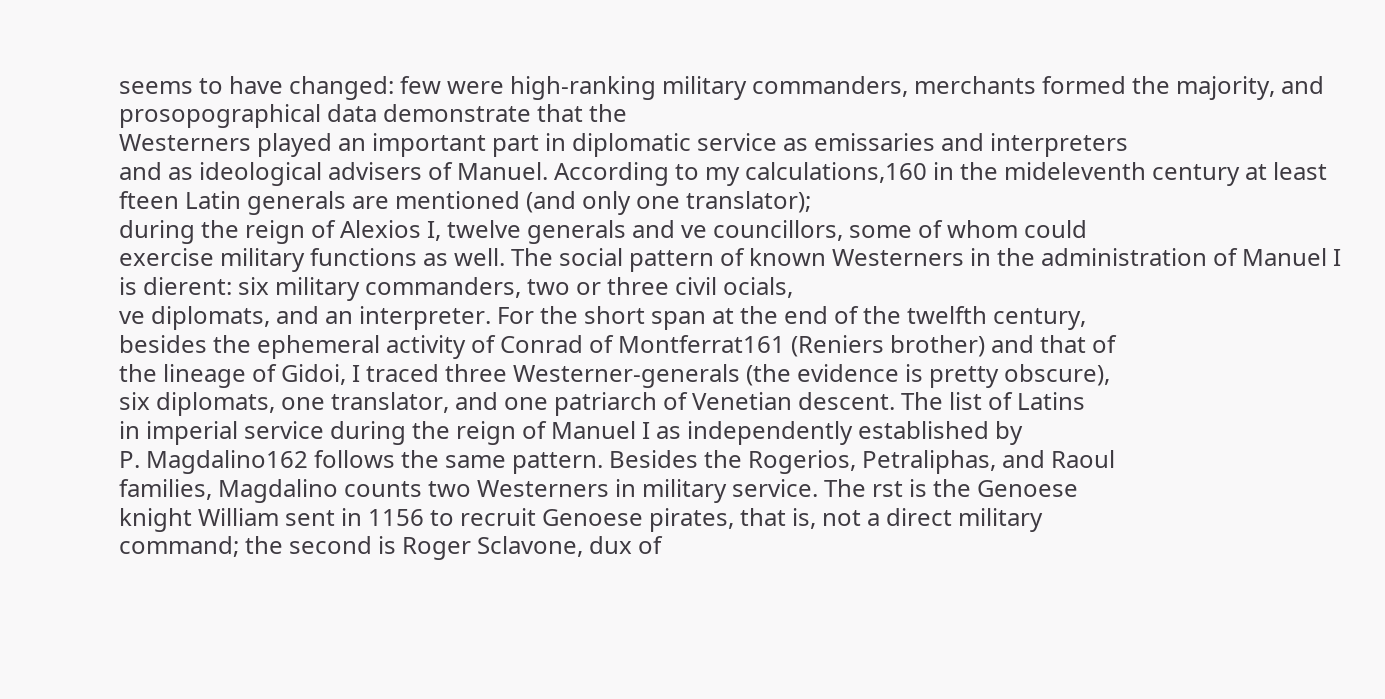seems to have changed: few were high-ranking military commanders, merchants formed the majority, and prosopographical data demonstrate that the
Westerners played an important part in diplomatic service as emissaries and interpreters
and as ideological advisers of Manuel. According to my calculations,160 in the mideleventh century at least fteen Latin generals are mentioned (and only one translator);
during the reign of Alexios I, twelve generals and ve councillors, some of whom could
exercise military functions as well. The social pattern of known Westerners in the administration of Manuel I is dierent: six military commanders, two or three civil ocials,
ve diplomats, and an interpreter. For the short span at the end of the twelfth century,
besides the ephemeral activity of Conrad of Montferrat161 (Reniers brother) and that of
the lineage of Gidoi, I traced three Westerner-generals (the evidence is pretty obscure),
six diplomats, one translator, and one patriarch of Venetian descent. The list of Latins
in imperial service during the reign of Manuel I as independently established by
P. Magdalino162 follows the same pattern. Besides the Rogerios, Petraliphas, and Raoul
families, Magdalino counts two Westerners in military service. The rst is the Genoese
knight William sent in 1156 to recruit Genoese pirates, that is, not a direct military
command; the second is Roger Sclavone, dux of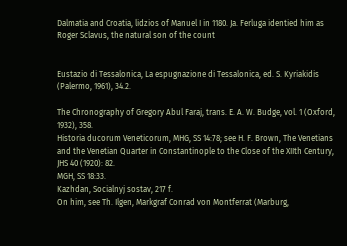Dalmatia and Croatia, lidzios of Manuel I in 1180. Ja. Ferluga identied him as Roger Sclavus, the natural son of the count


Eustazio di Tessalonica, La espugnazione di Tessalonica, ed. S. Kyriakidis (Palermo, 1961), 34.2.

The Chronography of Gregory Abul Faraj, trans. E. A. W. Budge, vol. 1 (Oxford, 1932), 358.
Historia ducorum Veneticorum, MHG, SS 14:78; see H. F. Brown, The Venetians and the Venetian Quarter in Constantinople to the Close of the XIIth Century, JHS 40 (1920): 82.
MGH, SS 18:33.
Kazhdan, Socialnyj sostav, 217 f.
On him, see Th. Ilgen, Markgraf Conrad von Montferrat (Marburg,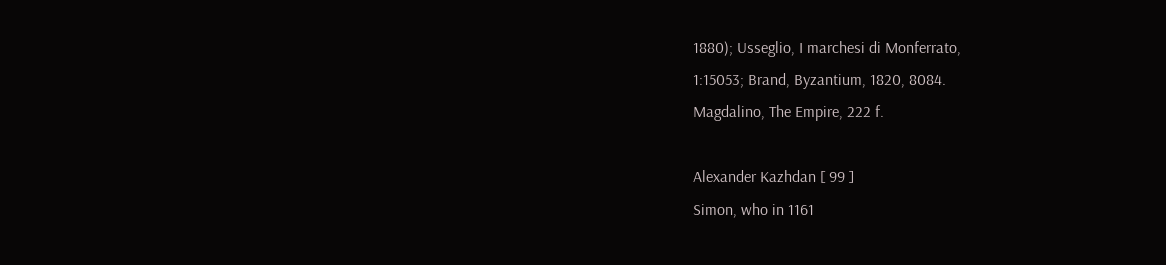1880); Usseglio, I marchesi di Monferrato,
1:15053; Brand, Byzantium, 1820, 8084.
Magdalino, The Empire, 222 f.

Alexander Kazhdan [ 99 ]
Simon, who in 1161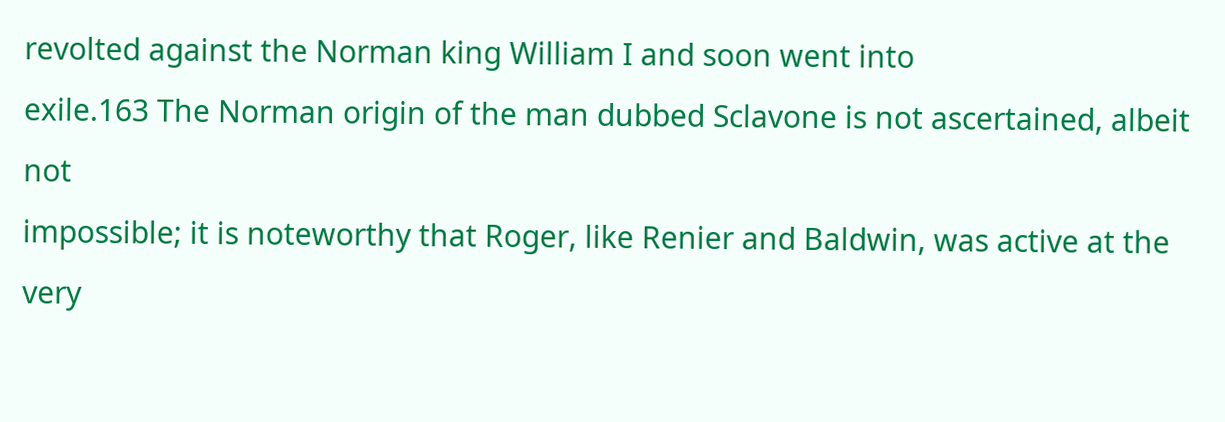revolted against the Norman king William I and soon went into
exile.163 The Norman origin of the man dubbed Sclavone is not ascertained, albeit not
impossible; it is noteworthy that Roger, like Renier and Baldwin, was active at the very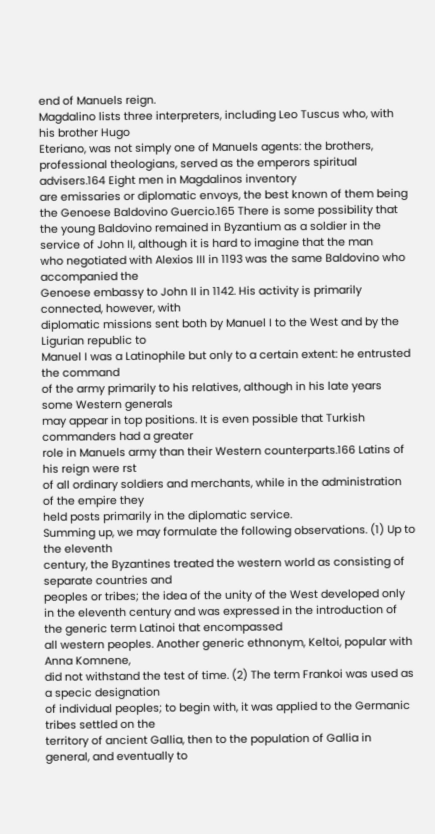end of Manuels reign.
Magdalino lists three interpreters, including Leo Tuscus who, with his brother Hugo
Eteriano, was not simply one of Manuels agents: the brothers, professional theologians, served as the emperors spiritual advisers.164 Eight men in Magdalinos inventory
are emissaries or diplomatic envoys, the best known of them being the Genoese Baldovino Guercio.165 There is some possibility that the young Baldovino remained in Byzantium as a soldier in the service of John II, although it is hard to imagine that the man
who negotiated with Alexios III in 1193 was the same Baldovino who accompanied the
Genoese embassy to John II in 1142. His activity is primarily connected, however, with
diplomatic missions sent both by Manuel I to the West and by the Ligurian republic to
Manuel I was a Latinophile but only to a certain extent: he entrusted the command
of the army primarily to his relatives, although in his late years some Western generals
may appear in top positions. It is even possible that Turkish commanders had a greater
role in Manuels army than their Western counterparts.166 Latins of his reign were rst
of all ordinary soldiers and merchants, while in the administration of the empire they
held posts primarily in the diplomatic service.
Summing up, we may formulate the following observations. (1) Up to the eleventh
century, the Byzantines treated the western world as consisting of separate countries and
peoples or tribes; the idea of the unity of the West developed only in the eleventh century and was expressed in the introduction of the generic term Latinoi that encompassed
all western peoples. Another generic ethnonym, Keltoi, popular with Anna Komnene,
did not withstand the test of time. (2) The term Frankoi was used as a specic designation
of individual peoples; to begin with, it was applied to the Germanic tribes settled on the
territory of ancient Gallia, then to the population of Gallia in general, and eventually to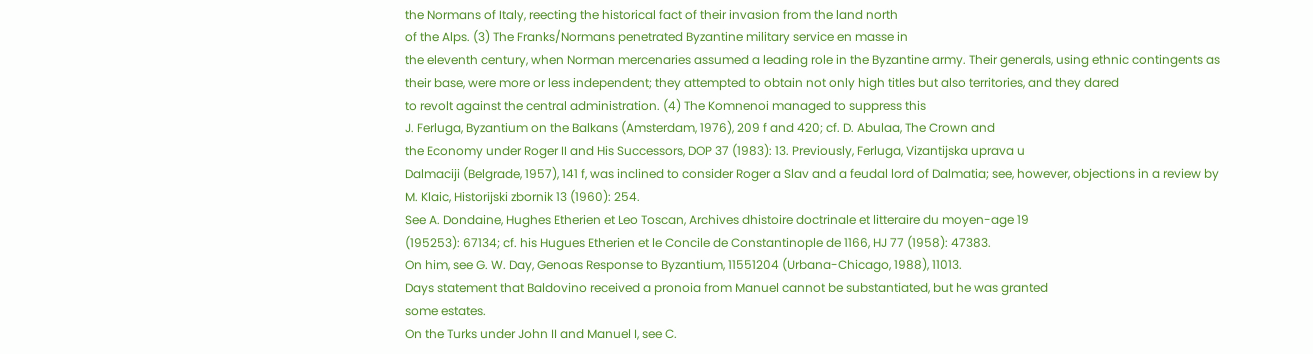the Normans of Italy, reecting the historical fact of their invasion from the land north
of the Alps. (3) The Franks/Normans penetrated Byzantine military service en masse in
the eleventh century, when Norman mercenaries assumed a leading role in the Byzantine army. Their generals, using ethnic contingents as their base, were more or less independent; they attempted to obtain not only high titles but also territories, and they dared
to revolt against the central administration. (4) The Komnenoi managed to suppress this
J. Ferluga, Byzantium on the Balkans (Amsterdam, 1976), 209 f and 420; cf. D. Abulaa, The Crown and
the Economy under Roger II and His Successors, DOP 37 (1983): 13. Previously, Ferluga, Vizantijska uprava u
Dalmaciji (Belgrade, 1957), 141 f, was inclined to consider Roger a Slav and a feudal lord of Dalmatia; see, however, objections in a review by M. Klaic, Historijski zbornik 13 (1960): 254.
See A. Dondaine, Hughes Etherien et Leo Toscan, Archives dhistoire doctrinale et litteraire du moyen-age 19
(195253): 67134; cf. his Hugues Etherien et le Concile de Constantinople de 1166, HJ 77 (1958): 47383.
On him, see G. W. Day, Genoas Response to Byzantium, 11551204 (Urbana-Chicago, 1988), 11013.
Days statement that Baldovino received a pronoia from Manuel cannot be substantiated, but he was granted
some estates.
On the Turks under John II and Manuel I, see C.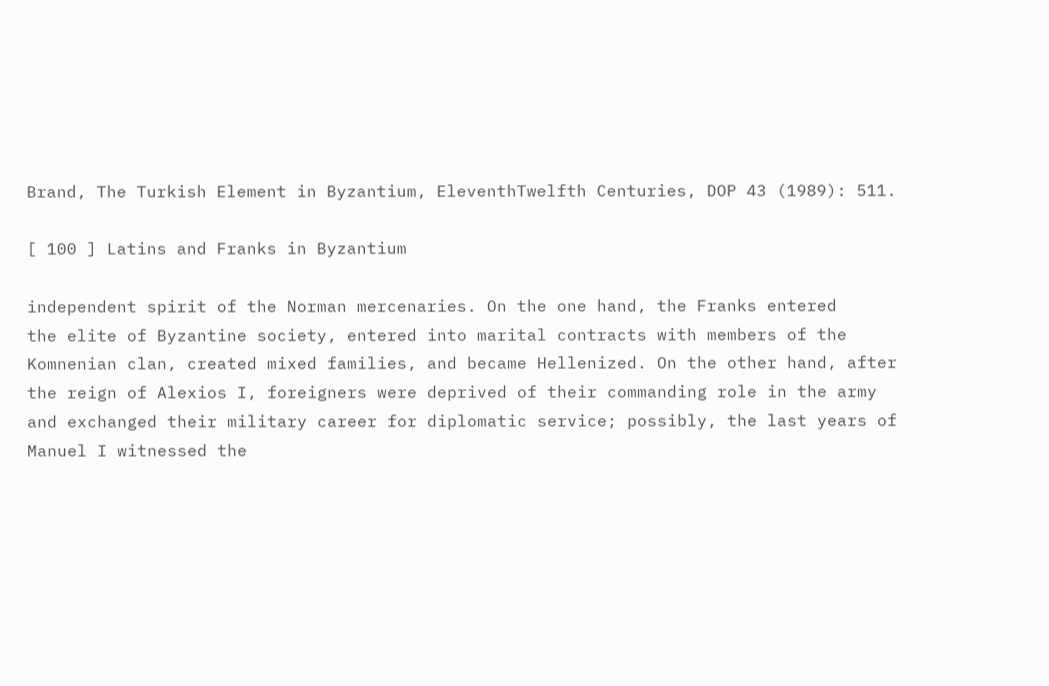Brand, The Turkish Element in Byzantium, EleventhTwelfth Centuries, DOP 43 (1989): 511.

[ 100 ] Latins and Franks in Byzantium

independent spirit of the Norman mercenaries. On the one hand, the Franks entered
the elite of Byzantine society, entered into marital contracts with members of the Komnenian clan, created mixed families, and became Hellenized. On the other hand, after
the reign of Alexios I, foreigners were deprived of their commanding role in the army
and exchanged their military career for diplomatic service; possibly, the last years of Manuel I witnessed the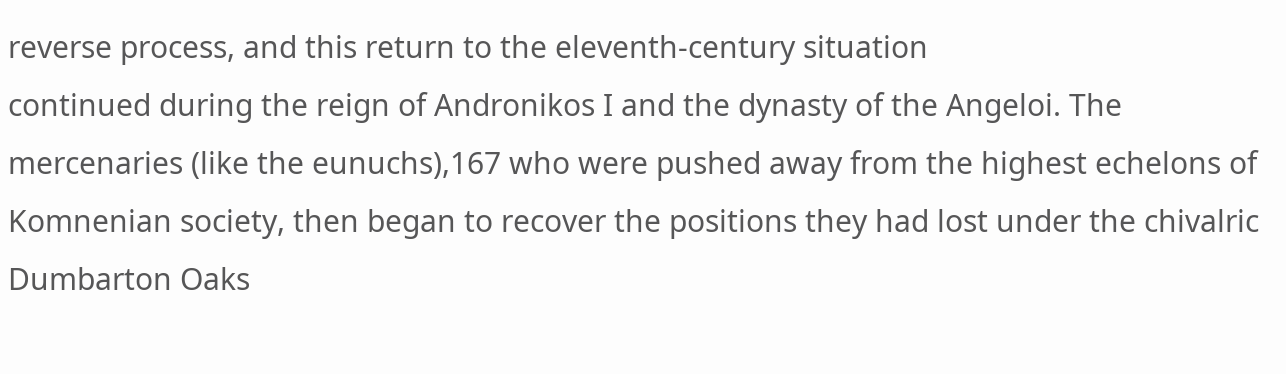reverse process, and this return to the eleventh-century situation
continued during the reign of Andronikos I and the dynasty of the Angeloi. The mercenaries (like the eunuchs),167 who were pushed away from the highest echelons of Komnenian society, then began to recover the positions they had lost under the chivalric
Dumbarton Oaks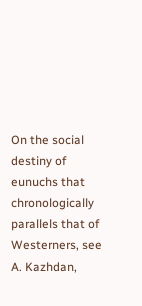On the social destiny of eunuchs that chronologically parallels that of Westerners, see A. Kazhdan,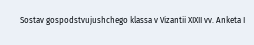Sostav gospodstvujushchego klassa v Vizantii XIXII vv. Anketa I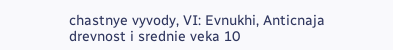chastnye vyvody, VI: Evnukhi, Anticnaja
drevnost i srednie veka 10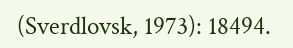(Sverdlovsk, 1973): 18494.